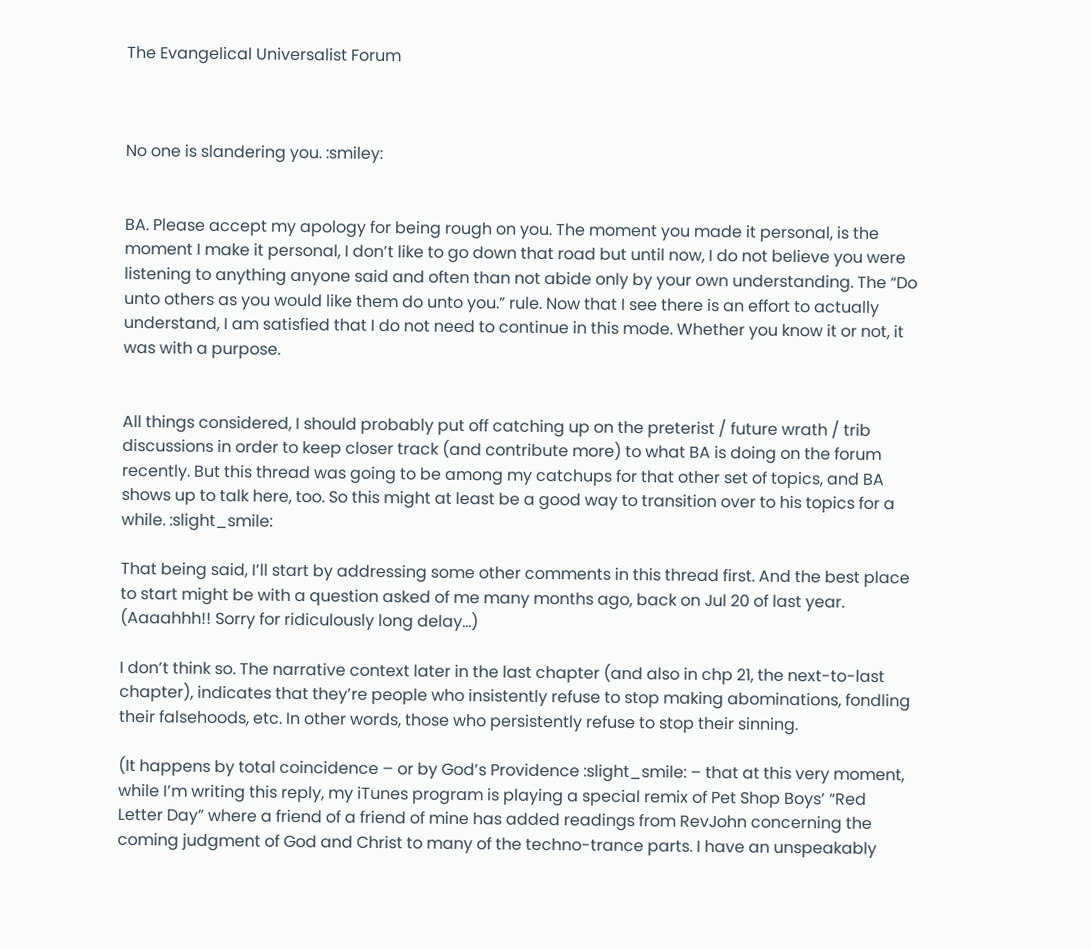The Evangelical Universalist Forum



No one is slandering you. :smiley:


BA. Please accept my apology for being rough on you. The moment you made it personal, is the moment I make it personal, I don’t like to go down that road but until now, I do not believe you were listening to anything anyone said and often than not abide only by your own understanding. The “Do unto others as you would like them do unto you.” rule. Now that I see there is an effort to actually understand, I am satisfied that I do not need to continue in this mode. Whether you know it or not, it was with a purpose.


All things considered, I should probably put off catching up on the preterist / future wrath / trib discussions in order to keep closer track (and contribute more) to what BA is doing on the forum recently. But this thread was going to be among my catchups for that other set of topics, and BA shows up to talk here, too. So this might at least be a good way to transition over to his topics for a while. :slight_smile:

That being said, I’ll start by addressing some other comments in this thread first. And the best place to start might be with a question asked of me many months ago, back on Jul 20 of last year. (Aaaahhh!! Sorry for ridiculously long delay…)

I don’t think so. The narrative context later in the last chapter (and also in chp 21, the next-to-last chapter), indicates that they’re people who insistently refuse to stop making abominations, fondling their falsehoods, etc. In other words, those who persistently refuse to stop their sinning.

(It happens by total coincidence – or by God’s Providence :slight_smile: – that at this very moment, while I’m writing this reply, my iTunes program is playing a special remix of Pet Shop Boys’ “Red Letter Day” where a friend of a friend of mine has added readings from RevJohn concerning the coming judgment of God and Christ to many of the techno-trance parts. I have an unspeakably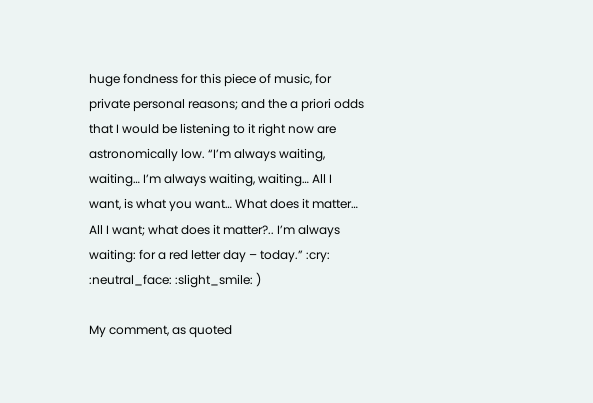huge fondness for this piece of music, for private personal reasons; and the a priori odds that I would be listening to it right now are astronomically low. “I’m always waiting, waiting… I’m always waiting, waiting… All I want, is what you want… What does it matter… All I want; what does it matter?.. I’m always waiting: for a red letter day – today.” :cry: :neutral_face: :slight_smile: )

My comment, as quoted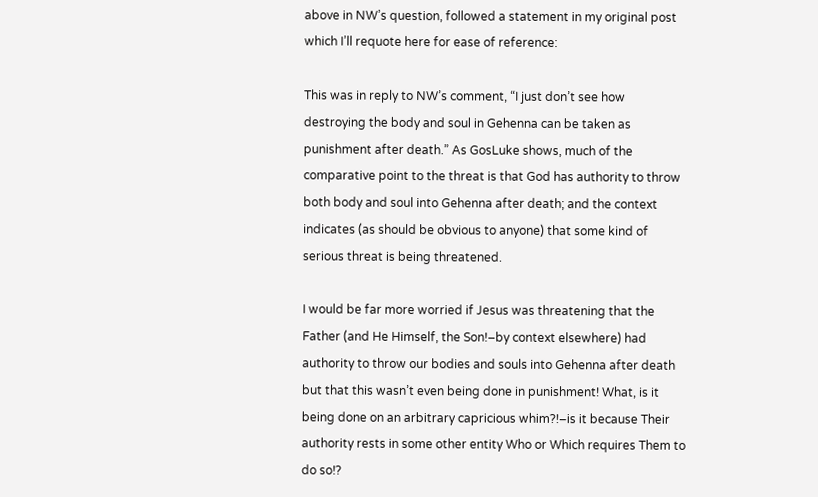above in NW’s question, followed a statement in my original post which I’ll requote here for ease of reference:

This was in reply to NW’s comment, “I just don’t see how destroying the body and soul in Gehenna can be taken as punishment after death.” As GosLuke shows, much of the comparative point to the threat is that God has authority to throw both body and soul into Gehenna after death; and the context indicates (as should be obvious to anyone) that some kind of serious threat is being threatened.

I would be far more worried if Jesus was threatening that the Father (and He Himself, the Son!–by context elsewhere) had authority to throw our bodies and souls into Gehenna after death but that this wasn’t even being done in punishment! What, is it being done on an arbitrary capricious whim?!–is it because Their authority rests in some other entity Who or Which requires Them to do so!?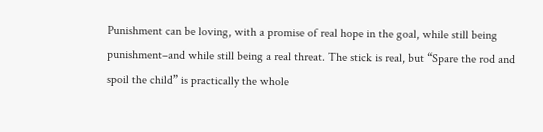Punishment can be loving, with a promise of real hope in the goal, while still being punishment–and while still being a real threat. The stick is real, but “Spare the rod and spoil the child” is practically the whole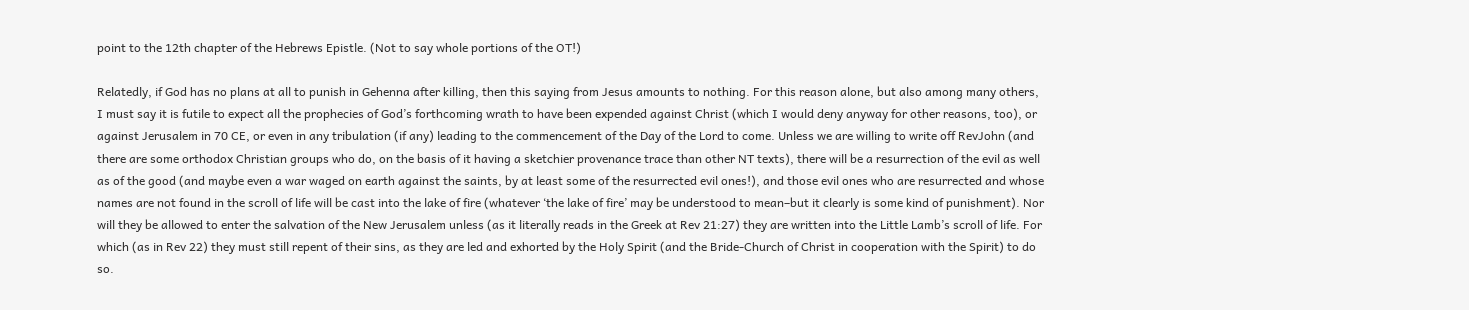point to the 12th chapter of the Hebrews Epistle. (Not to say whole portions of the OT!)

Relatedly, if God has no plans at all to punish in Gehenna after killing, then this saying from Jesus amounts to nothing. For this reason alone, but also among many others, I must say it is futile to expect all the prophecies of God’s forthcoming wrath to have been expended against Christ (which I would deny anyway for other reasons, too), or against Jerusalem in 70 CE, or even in any tribulation (if any) leading to the commencement of the Day of the Lord to come. Unless we are willing to write off RevJohn (and there are some orthodox Christian groups who do, on the basis of it having a sketchier provenance trace than other NT texts), there will be a resurrection of the evil as well as of the good (and maybe even a war waged on earth against the saints, by at least some of the resurrected evil ones!), and those evil ones who are resurrected and whose names are not found in the scroll of life will be cast into the lake of fire (whatever ‘the lake of fire’ may be understood to mean–but it clearly is some kind of punishment). Nor will they be allowed to enter the salvation of the New Jerusalem unless (as it literally reads in the Greek at Rev 21:27) they are written into the Little Lamb’s scroll of life. For which (as in Rev 22) they must still repent of their sins, as they are led and exhorted by the Holy Spirit (and the Bride-Church of Christ in cooperation with the Spirit) to do so.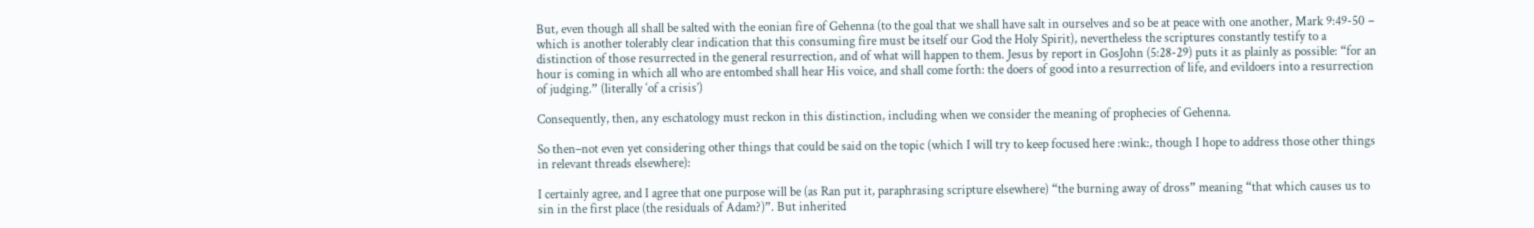But, even though all shall be salted with the eonian fire of Gehenna (to the goal that we shall have salt in ourselves and so be at peace with one another, Mark 9:49-50 – which is another tolerably clear indication that this consuming fire must be itself our God the Holy Spirit), nevertheless the scriptures constantly testify to a distinction of those resurrected in the general resurrection, and of what will happen to them. Jesus by report in GosJohn (5:28-29) puts it as plainly as possible: “for an hour is coming in which all who are entombed shall hear His voice, and shall come forth: the doers of good into a resurrection of life, and evildoers into a resurrection of judging.” (literally ‘of a crisis’)

Consequently, then, any eschatology must reckon in this distinction, including when we consider the meaning of prophecies of Gehenna.

So then–not even yet considering other things that could be said on the topic (which I will try to keep focused here :wink:, though I hope to address those other things in relevant threads elsewhere):

I certainly agree, and I agree that one purpose will be (as Ran put it, paraphrasing scripture elsewhere) “the burning away of dross” meaning “that which causes us to sin in the first place (the residuals of Adam?)”. But inherited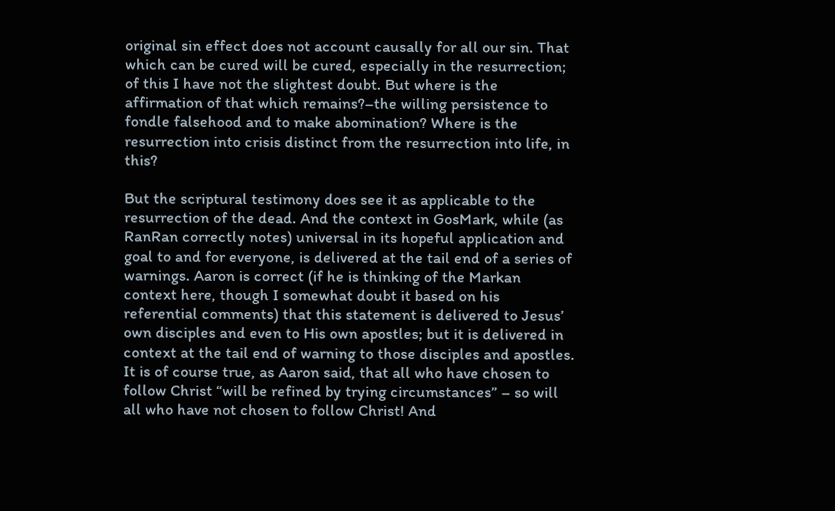original sin effect does not account causally for all our sin. That which can be cured will be cured, especially in the resurrection; of this I have not the slightest doubt. But where is the affirmation of that which remains?–the willing persistence to fondle falsehood and to make abomination? Where is the resurrection into crisis distinct from the resurrection into life, in this?

But the scriptural testimony does see it as applicable to the resurrection of the dead. And the context in GosMark, while (as RanRan correctly notes) universal in its hopeful application and goal to and for everyone, is delivered at the tail end of a series of warnings. Aaron is correct (if he is thinking of the Markan context here, though I somewhat doubt it based on his referential comments) that this statement is delivered to Jesus’ own disciples and even to His own apostles; but it is delivered in context at the tail end of warning to those disciples and apostles. It is of course true, as Aaron said, that all who have chosen to follow Christ “will be refined by trying circumstances” – so will all who have not chosen to follow Christ! And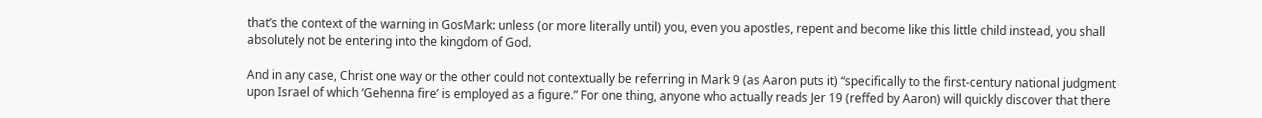that’s the context of the warning in GosMark: unless (or more literally until) you, even you apostles, repent and become like this little child instead, you shall absolutely not be entering into the kingdom of God.

And in any case, Christ one way or the other could not contextually be referring in Mark 9 (as Aaron puts it) “specifically to the first-century national judgment upon Israel of which ‘Gehenna fire’ is employed as a figure.” For one thing, anyone who actually reads Jer 19 (reffed by Aaron) will quickly discover that there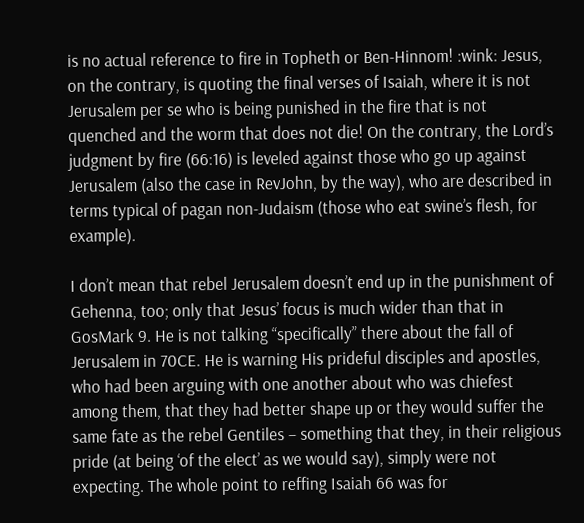is no actual reference to fire in Topheth or Ben-Hinnom! :wink: Jesus, on the contrary, is quoting the final verses of Isaiah, where it is not Jerusalem per se who is being punished in the fire that is not quenched and the worm that does not die! On the contrary, the Lord’s judgment by fire (66:16) is leveled against those who go up against Jerusalem (also the case in RevJohn, by the way), who are described in terms typical of pagan non-Judaism (those who eat swine’s flesh, for example).

I don’t mean that rebel Jerusalem doesn’t end up in the punishment of Gehenna, too; only that Jesus’ focus is much wider than that in GosMark 9. He is not talking “specifically” there about the fall of Jerusalem in 70CE. He is warning His prideful disciples and apostles, who had been arguing with one another about who was chiefest among them, that they had better shape up or they would suffer the same fate as the rebel Gentiles – something that they, in their religious pride (at being ‘of the elect’ as we would say), simply were not expecting. The whole point to reffing Isaiah 66 was for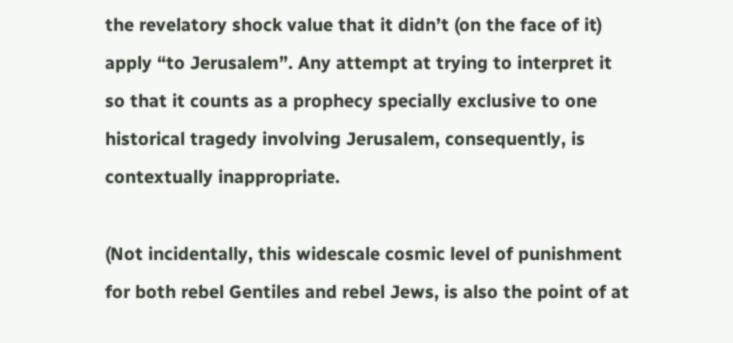the revelatory shock value that it didn’t (on the face of it) apply “to Jerusalem”. Any attempt at trying to interpret it so that it counts as a prophecy specially exclusive to one historical tragedy involving Jerusalem, consequently, is contextually inappropriate.

(Not incidentally, this widescale cosmic level of punishment for both rebel Gentiles and rebel Jews, is also the point of at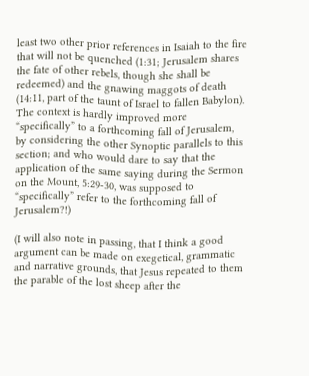least two other prior references in Isaiah to the fire that will not be quenched (1:31; Jerusalem shares the fate of other rebels, though she shall be redeemed) and the gnawing maggots of death (14:11, part of the taunt of Israel to fallen Babylon). The context is hardly improved more “specifically” to a forthcoming fall of Jerusalem, by considering the other Synoptic parallels to this section; and who would dare to say that the application of the same saying during the Sermon on the Mount, 5:29-30, was supposed to “specifically” refer to the forthcoming fall of Jerusalem?!)

(I will also note in passing, that I think a good argument can be made on exegetical, grammatic and narrative grounds, that Jesus repeated to them the parable of the lost sheep after the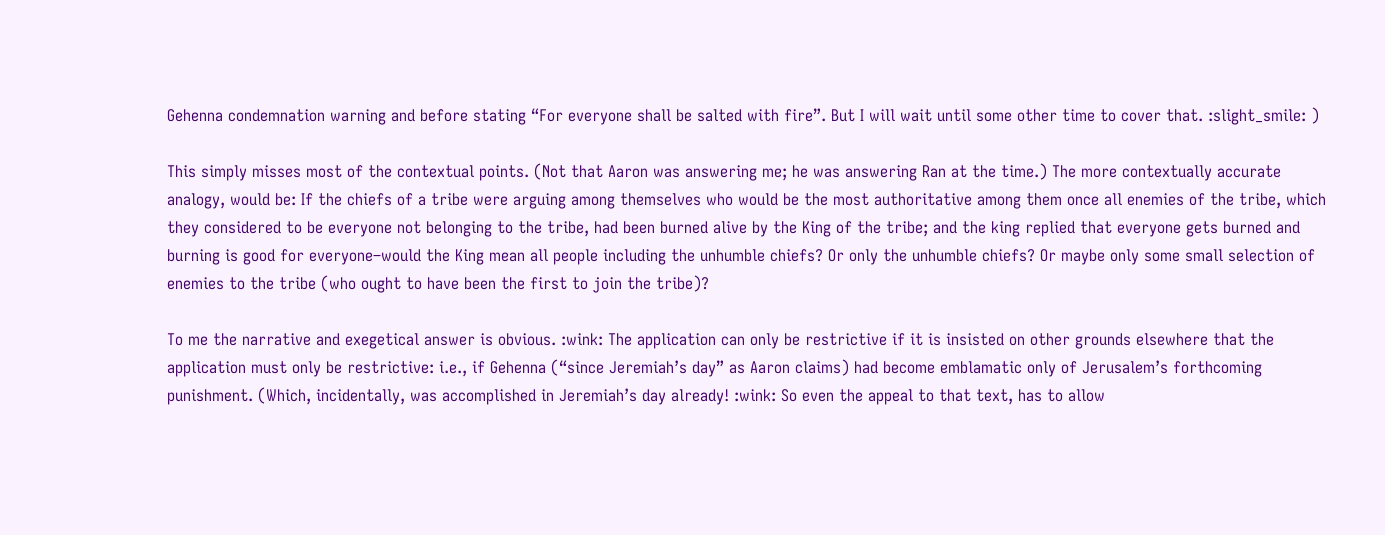Gehenna condemnation warning and before stating “For everyone shall be salted with fire”. But I will wait until some other time to cover that. :slight_smile: )

This simply misses most of the contextual points. (Not that Aaron was answering me; he was answering Ran at the time.) The more contextually accurate analogy, would be: If the chiefs of a tribe were arguing among themselves who would be the most authoritative among them once all enemies of the tribe, which they considered to be everyone not belonging to the tribe, had been burned alive by the King of the tribe; and the king replied that everyone gets burned and burning is good for everyone–would the King mean all people including the unhumble chiefs? Or only the unhumble chiefs? Or maybe only some small selection of enemies to the tribe (who ought to have been the first to join the tribe)?

To me the narrative and exegetical answer is obvious. :wink: The application can only be restrictive if it is insisted on other grounds elsewhere that the application must only be restrictive: i.e., if Gehenna (“since Jeremiah’s day” as Aaron claims) had become emblamatic only of Jerusalem’s forthcoming punishment. (Which, incidentally, was accomplished in Jeremiah’s day already! :wink: So even the appeal to that text, has to allow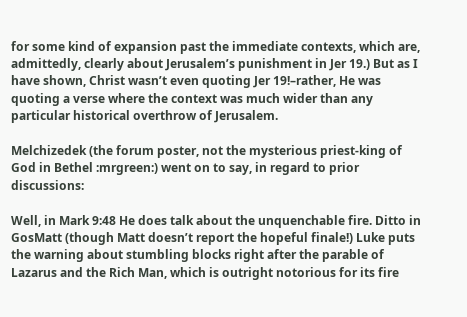for some kind of expansion past the immediate contexts, which are, admittedly, clearly about Jerusalem’s punishment in Jer 19.) But as I have shown, Christ wasn’t even quoting Jer 19!–rather, He was quoting a verse where the context was much wider than any particular historical overthrow of Jerusalem.

Melchizedek (the forum poster, not the mysterious priest-king of God in Bethel :mrgreen:) went on to say, in regard to prior discussions:

Well, in Mark 9:48 He does talk about the unquenchable fire. Ditto in GosMatt (though Matt doesn’t report the hopeful finale!) Luke puts the warning about stumbling blocks right after the parable of Lazarus and the Rich Man, which is outright notorious for its fire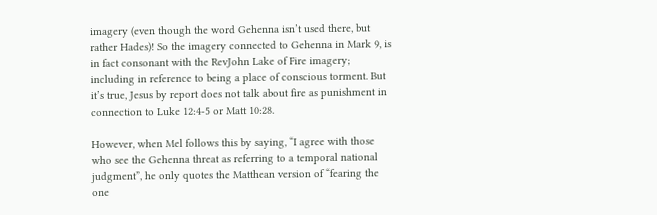imagery (even though the word Gehenna isn’t used there, but rather Hades)! So the imagery connected to Gehenna in Mark 9, is in fact consonant with the RevJohn Lake of Fire imagery; including in reference to being a place of conscious torment. But it’s true, Jesus by report does not talk about fire as punishment in connection to Luke 12:4-5 or Matt 10:28.

However, when Mel follows this by saying, “I agree with those who see the Gehenna threat as referring to a temporal national judgment”, he only quotes the Matthean version of “fearing the one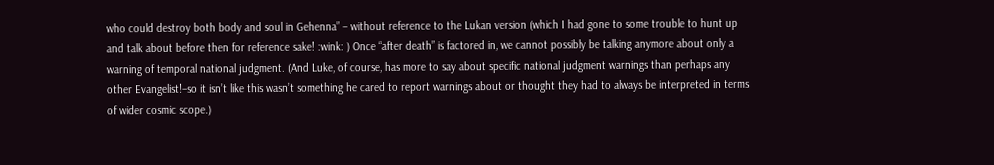who could destroy both body and soul in Gehenna” – without reference to the Lukan version (which I had gone to some trouble to hunt up and talk about before then for reference sake! :wink: ) Once “after death” is factored in, we cannot possibly be talking anymore about only a warning of temporal national judgment. (And Luke, of course, has more to say about specific national judgment warnings than perhaps any other Evangelist!–so it isn’t like this wasn’t something he cared to report warnings about or thought they had to always be interpreted in terms of wider cosmic scope.)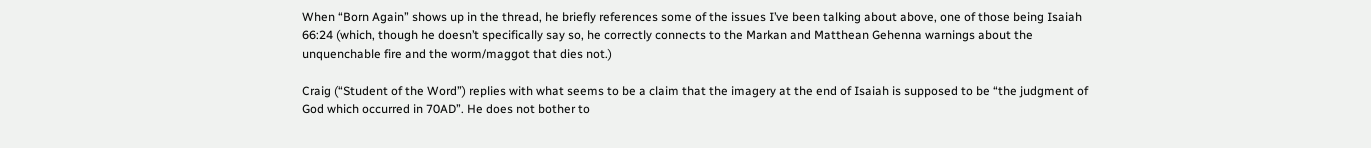When “Born Again” shows up in the thread, he briefly references some of the issues I’ve been talking about above, one of those being Isaiah 66:24 (which, though he doesn’t specifically say so, he correctly connects to the Markan and Matthean Gehenna warnings about the unquenchable fire and the worm/maggot that dies not.)

Craig (“Student of the Word”) replies with what seems to be a claim that the imagery at the end of Isaiah is supposed to be “the judgment of God which occurred in 70AD”. He does not bother to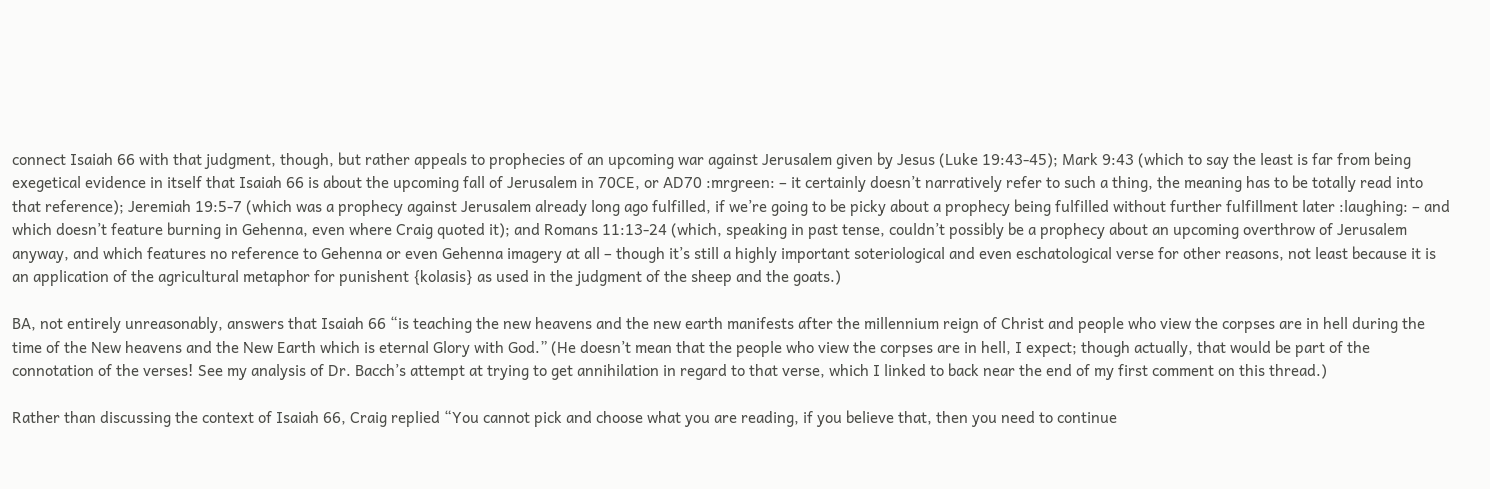connect Isaiah 66 with that judgment, though, but rather appeals to prophecies of an upcoming war against Jerusalem given by Jesus (Luke 19:43-45); Mark 9:43 (which to say the least is far from being exegetical evidence in itself that Isaiah 66 is about the upcoming fall of Jerusalem in 70CE, or AD70 :mrgreen: – it certainly doesn’t narratively refer to such a thing, the meaning has to be totally read into that reference); Jeremiah 19:5-7 (which was a prophecy against Jerusalem already long ago fulfilled, if we’re going to be picky about a prophecy being fulfilled without further fulfillment later :laughing: – and which doesn’t feature burning in Gehenna, even where Craig quoted it); and Romans 11:13-24 (which, speaking in past tense, couldn’t possibly be a prophecy about an upcoming overthrow of Jerusalem anyway, and which features no reference to Gehenna or even Gehenna imagery at all – though it’s still a highly important soteriological and even eschatological verse for other reasons, not least because it is an application of the agricultural metaphor for punishent {kolasis} as used in the judgment of the sheep and the goats.)

BA, not entirely unreasonably, answers that Isaiah 66 “is teaching the new heavens and the new earth manifests after the millennium reign of Christ and people who view the corpses are in hell during the time of the New heavens and the New Earth which is eternal Glory with God.” (He doesn’t mean that the people who view the corpses are in hell, I expect; though actually, that would be part of the connotation of the verses! See my analysis of Dr. Bacch’s attempt at trying to get annihilation in regard to that verse, which I linked to back near the end of my first comment on this thread.)

Rather than discussing the context of Isaiah 66, Craig replied “You cannot pick and choose what you are reading, if you believe that, then you need to continue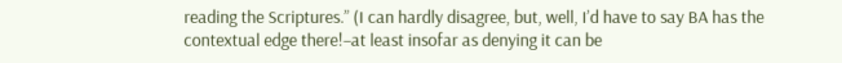reading the Scriptures.” (I can hardly disagree, but, well, I’d have to say BA has the contextual edge there!–at least insofar as denying it can be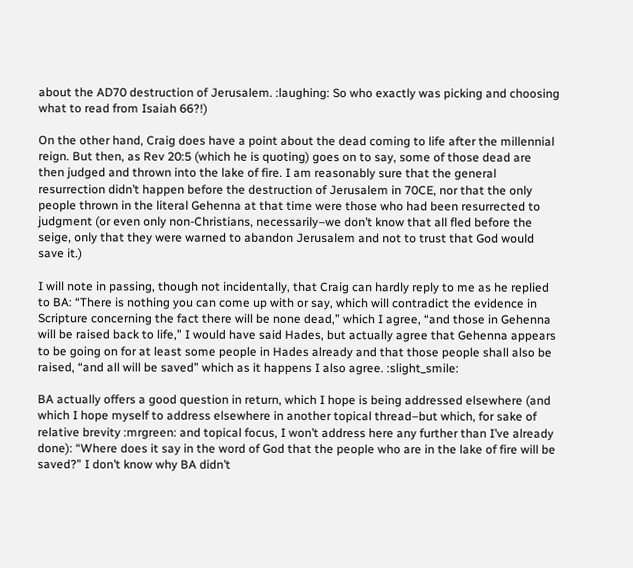about the AD70 destruction of Jerusalem. :laughing: So who exactly was picking and choosing what to read from Isaiah 66?!)

On the other hand, Craig does have a point about the dead coming to life after the millennial reign. But then, as Rev 20:5 (which he is quoting) goes on to say, some of those dead are then judged and thrown into the lake of fire. I am reasonably sure that the general resurrection didn’t happen before the destruction of Jerusalem in 70CE, nor that the only people thrown in the literal Gehenna at that time were those who had been resurrected to judgment (or even only non-Christians, necessarily–we don’t know that all fled before the seige, only that they were warned to abandon Jerusalem and not to trust that God would save it.)

I will note in passing, though not incidentally, that Craig can hardly reply to me as he replied to BA: “There is nothing you can come up with or say, which will contradict the evidence in Scripture concerning the fact there will be none dead,” which I agree, “and those in Gehenna will be raised back to life,” I would have said Hades, but actually agree that Gehenna appears to be going on for at least some people in Hades already and that those people shall also be raised, “and all will be saved” which as it happens I also agree. :slight_smile:

BA actually offers a good question in return, which I hope is being addressed elsewhere (and which I hope myself to address elsewhere in another topical thread–but which, for sake of relative brevity :mrgreen: and topical focus, I won’t address here any further than I’ve already done): “Where does it say in the word of God that the people who are in the lake of fire will be saved?” I don’t know why BA didn’t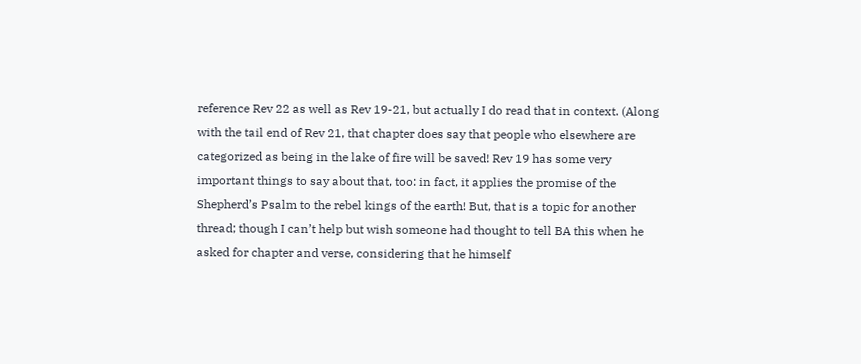reference Rev 22 as well as Rev 19-21, but actually I do read that in context. (Along with the tail end of Rev 21, that chapter does say that people who elsewhere are categorized as being in the lake of fire will be saved! Rev 19 has some very important things to say about that, too: in fact, it applies the promise of the Shepherd’s Psalm to the rebel kings of the earth! But, that is a topic for another thread; though I can’t help but wish someone had thought to tell BA this when he asked for chapter and verse, considering that he himself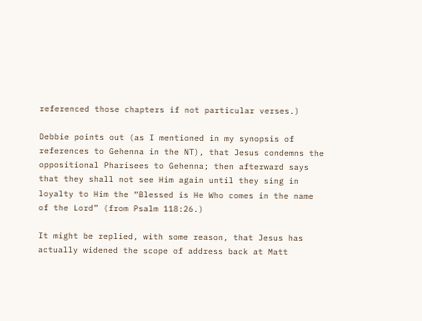referenced those chapters if not particular verses.)

Debbie points out (as I mentioned in my synopsis of references to Gehenna in the NT), that Jesus condemns the oppositional Pharisees to Gehenna; then afterward says that they shall not see Him again until they sing in loyalty to Him the “Blessed is He Who comes in the name of the Lord” (from Psalm 118:26.)

It might be replied, with some reason, that Jesus has actually widened the scope of address back at Matt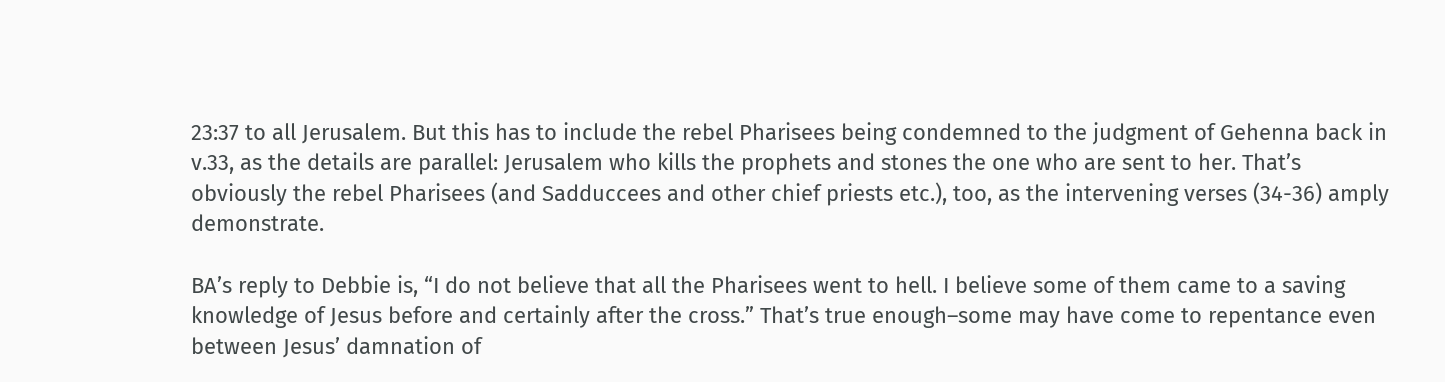23:37 to all Jerusalem. But this has to include the rebel Pharisees being condemned to the judgment of Gehenna back in v.33, as the details are parallel: Jerusalem who kills the prophets and stones the one who are sent to her. That’s obviously the rebel Pharisees (and Sadduccees and other chief priests etc.), too, as the intervening verses (34-36) amply demonstrate.

BA’s reply to Debbie is, “I do not believe that all the Pharisees went to hell. I believe some of them came to a saving knowledge of Jesus before and certainly after the cross.” That’s true enough–some may have come to repentance even between Jesus’ damnation of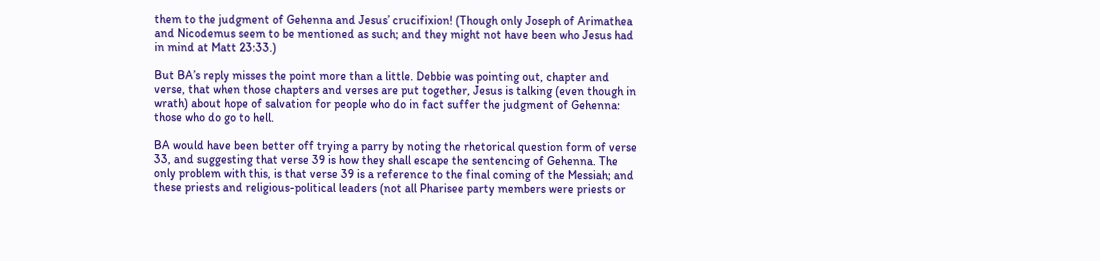them to the judgment of Gehenna and Jesus’ crucifixion! (Though only Joseph of Arimathea and Nicodemus seem to be mentioned as such; and they might not have been who Jesus had in mind at Matt 23:33.)

But BA’s reply misses the point more than a little. Debbie was pointing out, chapter and verse, that when those chapters and verses are put together, Jesus is talking (even though in wrath) about hope of salvation for people who do in fact suffer the judgment of Gehenna: those who do go to hell.

BA would have been better off trying a parry by noting the rhetorical question form of verse 33, and suggesting that verse 39 is how they shall escape the sentencing of Gehenna. The only problem with this, is that verse 39 is a reference to the final coming of the Messiah; and these priests and religious-political leaders (not all Pharisee party members were priests or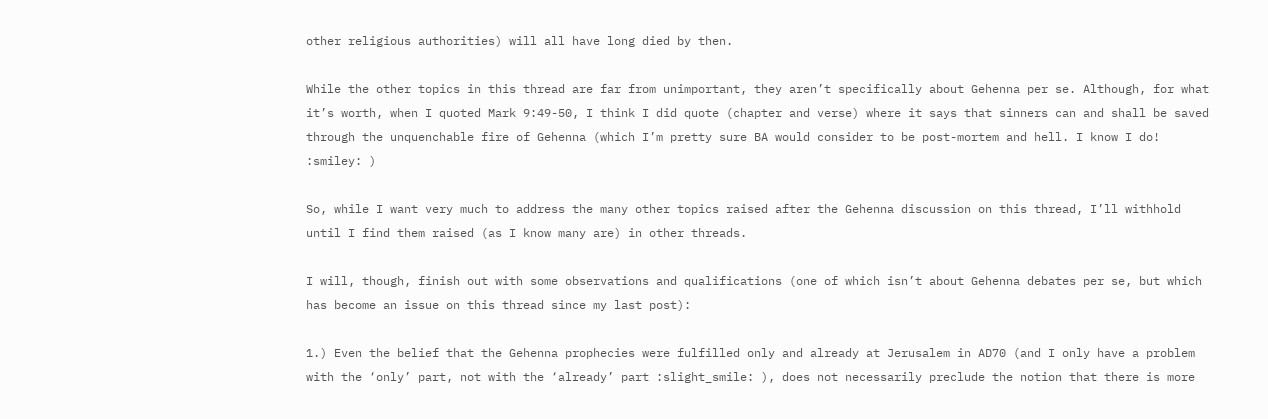other religious authorities) will all have long died by then.

While the other topics in this thread are far from unimportant, they aren’t specifically about Gehenna per se. Although, for what it’s worth, when I quoted Mark 9:49-50, I think I did quote (chapter and verse) where it says that sinners can and shall be saved through the unquenchable fire of Gehenna (which I’m pretty sure BA would consider to be post-mortem and hell. I know I do! :smiley: )

So, while I want very much to address the many other topics raised after the Gehenna discussion on this thread, I’ll withhold until I find them raised (as I know many are) in other threads.

I will, though, finish out with some observations and qualifications (one of which isn’t about Gehenna debates per se, but which has become an issue on this thread since my last post):

1.) Even the belief that the Gehenna prophecies were fulfilled only and already at Jerusalem in AD70 (and I only have a problem with the ‘only’ part, not with the ‘already’ part :slight_smile: ), does not necessarily preclude the notion that there is more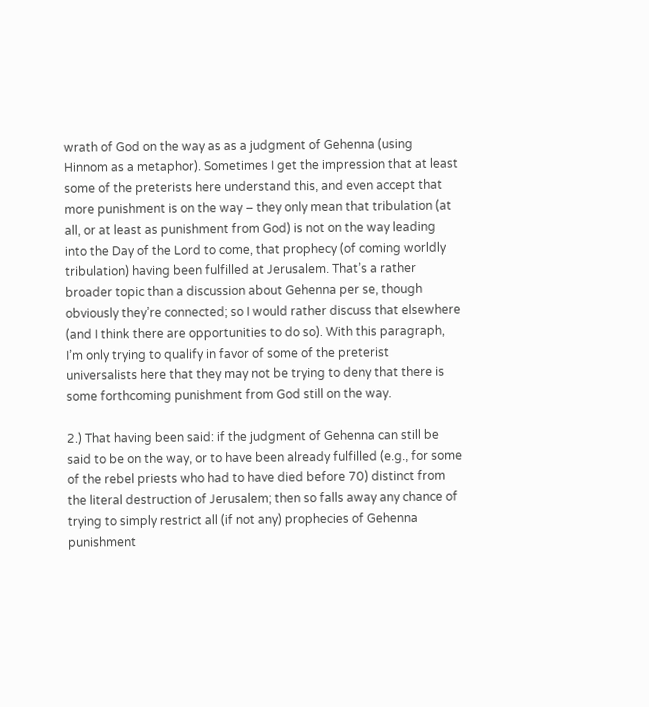wrath of God on the way as as a judgment of Gehenna (using Hinnom as a metaphor). Sometimes I get the impression that at least some of the preterists here understand this, and even accept that more punishment is on the way – they only mean that tribulation (at all, or at least as punishment from God) is not on the way leading into the Day of the Lord to come, that prophecy (of coming worldly tribulation) having been fulfilled at Jerusalem. That’s a rather broader topic than a discussion about Gehenna per se, though obviously they’re connected; so I would rather discuss that elsewhere (and I think there are opportunities to do so). With this paragraph, I’m only trying to qualify in favor of some of the preterist universalists here that they may not be trying to deny that there is some forthcoming punishment from God still on the way.

2.) That having been said: if the judgment of Gehenna can still be said to be on the way, or to have been already fulfilled (e.g., for some of the rebel priests who had to have died before 70) distinct from the literal destruction of Jerusalem; then so falls away any chance of trying to simply restrict all (if not any) prophecies of Gehenna punishment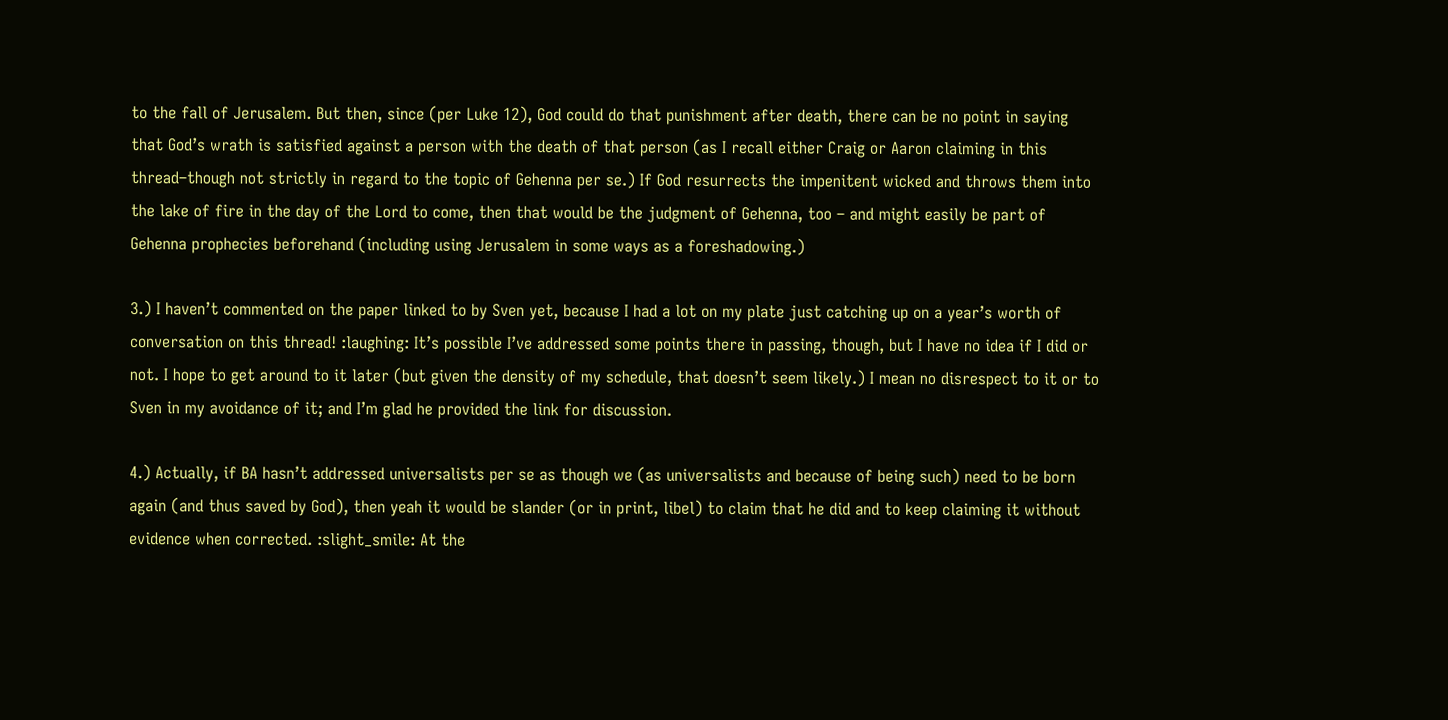to the fall of Jerusalem. But then, since (per Luke 12), God could do that punishment after death, there can be no point in saying that God’s wrath is satisfied against a person with the death of that person (as I recall either Craig or Aaron claiming in this thread–though not strictly in regard to the topic of Gehenna per se.) If God resurrects the impenitent wicked and throws them into the lake of fire in the day of the Lord to come, then that would be the judgment of Gehenna, too – and might easily be part of Gehenna prophecies beforehand (including using Jerusalem in some ways as a foreshadowing.)

3.) I haven’t commented on the paper linked to by Sven yet, because I had a lot on my plate just catching up on a year’s worth of conversation on this thread! :laughing: It’s possible I’ve addressed some points there in passing, though, but I have no idea if I did or not. I hope to get around to it later (but given the density of my schedule, that doesn’t seem likely.) I mean no disrespect to it or to Sven in my avoidance of it; and I’m glad he provided the link for discussion.

4.) Actually, if BA hasn’t addressed universalists per se as though we (as universalists and because of being such) need to be born again (and thus saved by God), then yeah it would be slander (or in print, libel) to claim that he did and to keep claiming it without evidence when corrected. :slight_smile: At the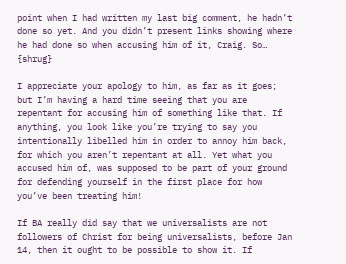point when I had written my last big comment, he hadn’t done so yet. And you didn’t present links showing where he had done so when accusing him of it, Craig. So… {shrug}

I appreciate your apology to him, as far as it goes; but I’m having a hard time seeing that you are repentant for accusing him of something like that. If anything, you look like you’re trying to say you intentionally libelled him in order to annoy him back, for which you aren’t repentant at all. Yet what you accused him of, was supposed to be part of your ground for defending yourself in the first place for how you’ve been treating him!

If BA really did say that we universalists are not followers of Christ for being universalists, before Jan 14, then it ought to be possible to show it. If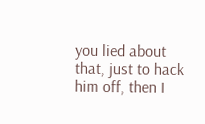you lied about that, just to hack him off, then I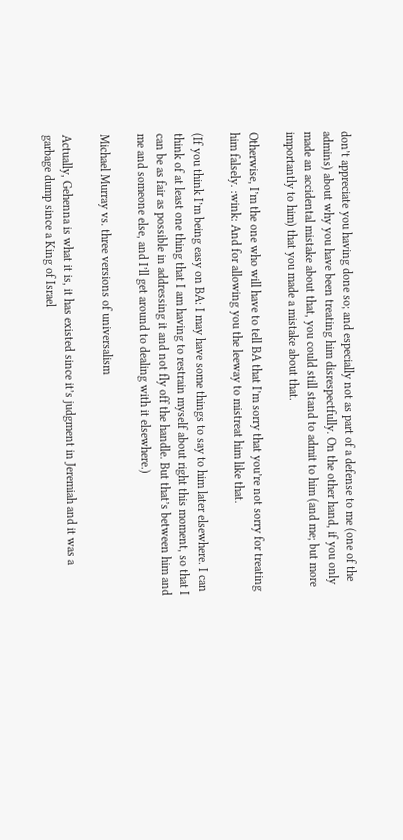don’t appreciate you having done so; and especially not as part of a defense to me (one of the admins) about why you have been treating him disrespectfully. On the other hand, if you only made an accidental mistake about that, you could still stand to admit to him (and me; but more importantly to him) that you made a mistake about that.

Otherwise, I’m the one who will have to tell BA that I’m sorry that you’re not sorry for treating him falsely. :wink: And for allowing you the leeway to mistreat him like that.

(If you think I’m being easy on BA: I may have some things to say to him later elsewhere. I can think of at least one thing that I am having to restrain myself about right this moment, so that I can be as fair as possible in addressing it and not fly off the handle. But that’s between him and me and someone else, and I’ll get around to dealing with it elsewhere.)

Michael Murray vs. three versions of universalism

Actually, Gehenna is what it is, it has existed since it’s judgment in Jeremiah and it was a garbage dump since a King of Israel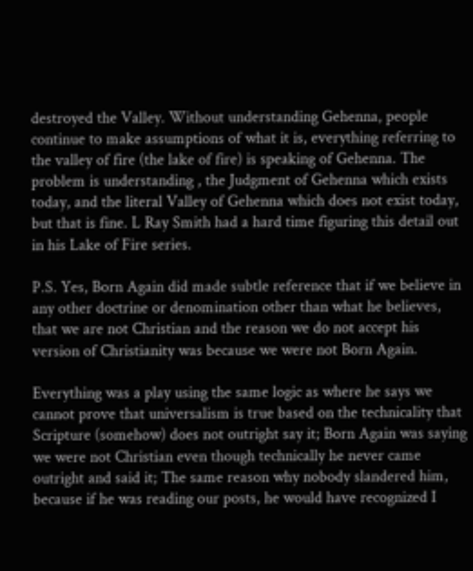destroyed the Valley. Without understanding Gehenna, people continue to make assumptions of what it is, everything referring to the valley of fire (the lake of fire) is speaking of Gehenna. The problem is understanding , the Judgment of Gehenna which exists today, and the literal Valley of Gehenna which does not exist today, but that is fine. L Ray Smith had a hard time figuring this detail out in his Lake of Fire series.

P.S. Yes, Born Again did made subtle reference that if we believe in any other doctrine or denomination other than what he believes, that we are not Christian and the reason we do not accept his version of Christianity was because we were not Born Again.

Everything was a play using the same logic as where he says we cannot prove that universalism is true based on the technicality that Scripture (somehow) does not outright say it; Born Again was saying we were not Christian even though technically he never came outright and said it; The same reason why nobody slandered him, because if he was reading our posts, he would have recognized I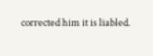corrected him it is liabled.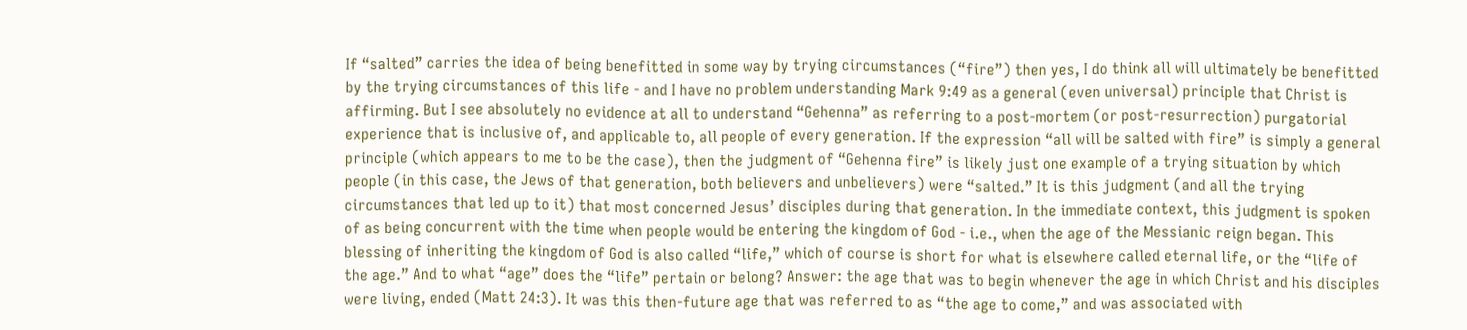If “salted” carries the idea of being benefitted in some way by trying circumstances (“fire”) then yes, I do think all will ultimately be benefitted by the trying circumstances of this life - and I have no problem understanding Mark 9:49 as a general (even universal) principle that Christ is affirming. But I see absolutely no evidence at all to understand “Gehenna” as referring to a post-mortem (or post-resurrection) purgatorial experience that is inclusive of, and applicable to, all people of every generation. If the expression “all will be salted with fire” is simply a general principle (which appears to me to be the case), then the judgment of “Gehenna fire” is likely just one example of a trying situation by which people (in this case, the Jews of that generation, both believers and unbelievers) were “salted.” It is this judgment (and all the trying circumstances that led up to it) that most concerned Jesus’ disciples during that generation. In the immediate context, this judgment is spoken of as being concurrent with the time when people would be entering the kingdom of God - i.e., when the age of the Messianic reign began. This blessing of inheriting the kingdom of God is also called “life,” which of course is short for what is elsewhere called eternal life, or the “life of the age.” And to what “age” does the “life” pertain or belong? Answer: the age that was to begin whenever the age in which Christ and his disciples were living, ended (Matt 24:3). It was this then-future age that was referred to as “the age to come,” and was associated with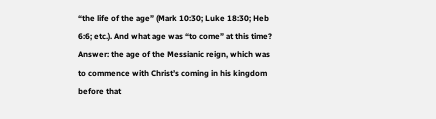“the life of the age” (Mark 10:30; Luke 18:30; Heb 6:6; etc.). And what age was “to come” at this time? Answer: the age of the Messianic reign, which was to commence with Christ’s coming in his kingdom before that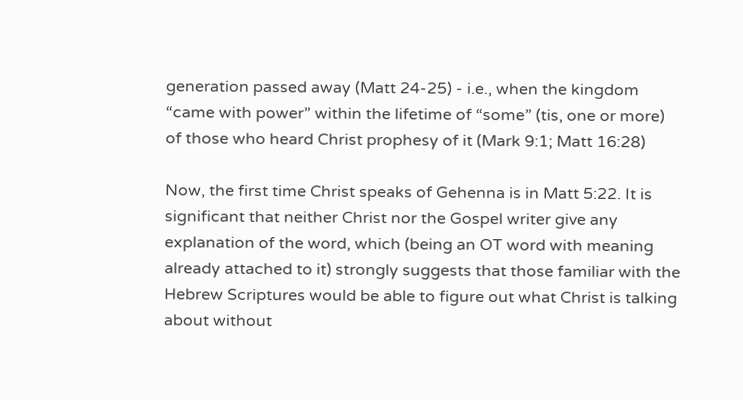generation passed away (Matt 24-25) - i.e., when the kingdom “came with power” within the lifetime of “some” (tis, one or more) of those who heard Christ prophesy of it (Mark 9:1; Matt 16:28)

Now, the first time Christ speaks of Gehenna is in Matt 5:22. It is significant that neither Christ nor the Gospel writer give any explanation of the word, which (being an OT word with meaning already attached to it) strongly suggests that those familiar with the Hebrew Scriptures would be able to figure out what Christ is talking about without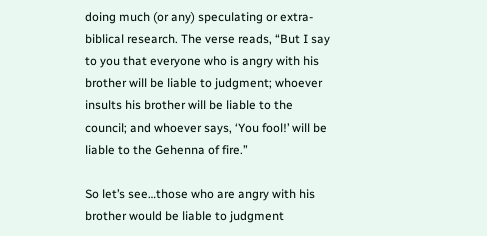doing much (or any) speculating or extra-biblical research. The verse reads, “But I say to you that everyone who is angry with his brother will be liable to judgment; whoever insults his brother will be liable to the council; and whoever says, ‘You fool!’ will be liable to the Gehenna of fire.”

So let’s see…those who are angry with his brother would be liable to judgment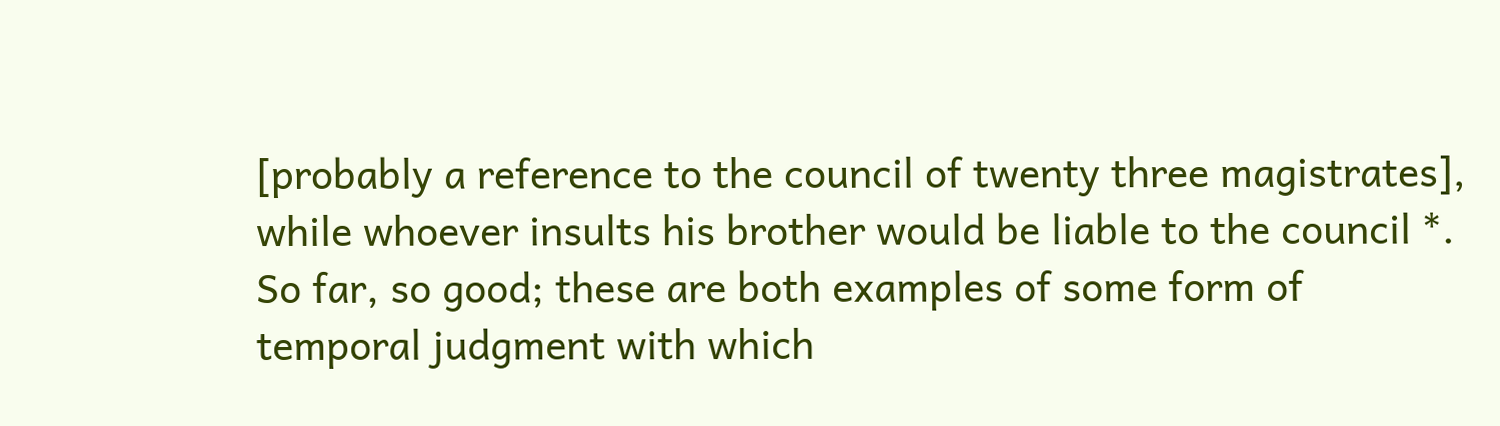[probably a reference to the council of twenty three magistrates], while whoever insults his brother would be liable to the council *. So far, so good; these are both examples of some form of temporal judgment with which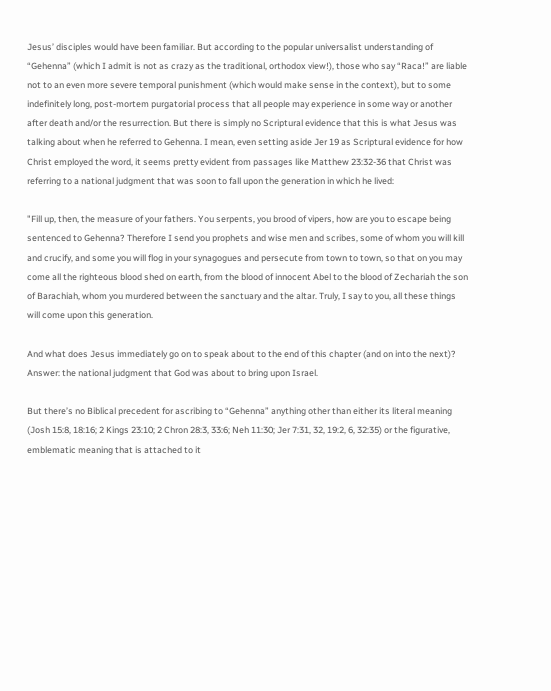Jesus’ disciples would have been familiar. But according to the popular universalist understanding of “Gehenna” (which I admit is not as crazy as the traditional, orthodox view!), those who say “Raca!” are liable not to an even more severe temporal punishment (which would make sense in the context), but to some indefinitely long, post-mortem purgatorial process that all people may experience in some way or another after death and/or the resurrection. But there is simply no Scriptural evidence that this is what Jesus was talking about when he referred to Gehenna. I mean, even setting aside Jer 19 as Scriptural evidence for how Christ employed the word, it seems pretty evident from passages like Matthew 23:32-36 that Christ was referring to a national judgment that was soon to fall upon the generation in which he lived:

"Fill up, then, the measure of your fathers. You serpents, you brood of vipers, how are you to escape being sentenced to Gehenna? Therefore I send you prophets and wise men and scribes, some of whom you will kill and crucify, and some you will flog in your synagogues and persecute from town to town, so that on you may come all the righteous blood shed on earth, from the blood of innocent Abel to the blood of Zechariah the son of Barachiah, whom you murdered between the sanctuary and the altar. Truly, I say to you, all these things will come upon this generation.

And what does Jesus immediately go on to speak about to the end of this chapter (and on into the next)? Answer: the national judgment that God was about to bring upon Israel.

But there’s no Biblical precedent for ascribing to “Gehenna” anything other than either its literal meaning (Josh 15:8, 18:16; 2 Kings 23:10; 2 Chron 28:3, 33:6; Neh 11:30; Jer 7:31, 32, 19:2, 6, 32:35) or the figurative, emblematic meaning that is attached to it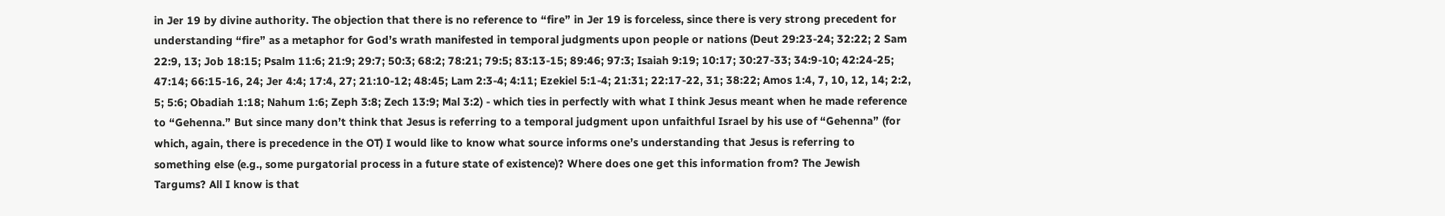in Jer 19 by divine authority. The objection that there is no reference to “fire” in Jer 19 is forceless, since there is very strong precedent for understanding “fire” as a metaphor for God’s wrath manifested in temporal judgments upon people or nations (Deut 29:23-24; 32:22; 2 Sam 22:9, 13; Job 18:15; Psalm 11:6; 21:9; 29:7; 50:3; 68:2; 78:21; 79:5; 83:13-15; 89:46; 97:3; Isaiah 9:19; 10:17; 30:27-33; 34:9-10; 42:24-25; 47:14; 66:15-16, 24; Jer 4:4; 17:4, 27; 21:10-12; 48:45; Lam 2:3-4; 4:11; Ezekiel 5:1-4; 21:31; 22:17-22, 31; 38:22; Amos 1:4, 7, 10, 12, 14; 2:2, 5; 5:6; Obadiah 1:18; Nahum 1:6; Zeph 3:8; Zech 13:9; Mal 3:2) - which ties in perfectly with what I think Jesus meant when he made reference to “Gehenna.” But since many don’t think that Jesus is referring to a temporal judgment upon unfaithful Israel by his use of “Gehenna” (for which, again, there is precedence in the OT) I would like to know what source informs one’s understanding that Jesus is referring to something else (e.g., some purgatorial process in a future state of existence)? Where does one get this information from? The Jewish Targums? All I know is that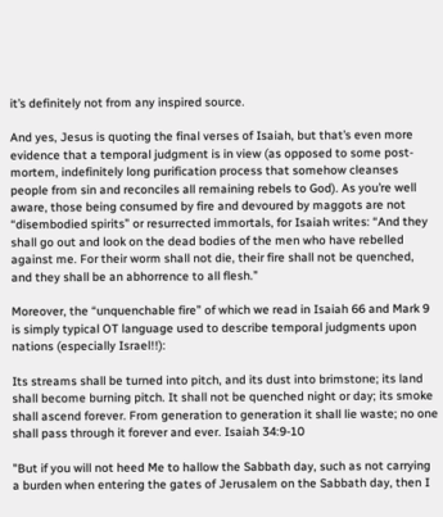it’s definitely not from any inspired source.

And yes, Jesus is quoting the final verses of Isaiah, but that’s even more evidence that a temporal judgment is in view (as opposed to some post-mortem, indefinitely long purification process that somehow cleanses people from sin and reconciles all remaining rebels to God). As you’re well aware, those being consumed by fire and devoured by maggots are not “disembodied spirits” or resurrected immortals, for Isaiah writes: “And they shall go out and look on the dead bodies of the men who have rebelled against me. For their worm shall not die, their fire shall not be quenched, and they shall be an abhorrence to all flesh.”

Moreover, the “unquenchable fire” of which we read in Isaiah 66 and Mark 9 is simply typical OT language used to describe temporal judgments upon nations (especially Israel!!):

Its streams shall be turned into pitch, and its dust into brimstone; its land shall become burning pitch. It shall not be quenched night or day; its smoke shall ascend forever. From generation to generation it shall lie waste; no one shall pass through it forever and ever. Isaiah 34:9-10

"But if you will not heed Me to hallow the Sabbath day, such as not carrying a burden when entering the gates of Jerusalem on the Sabbath day, then I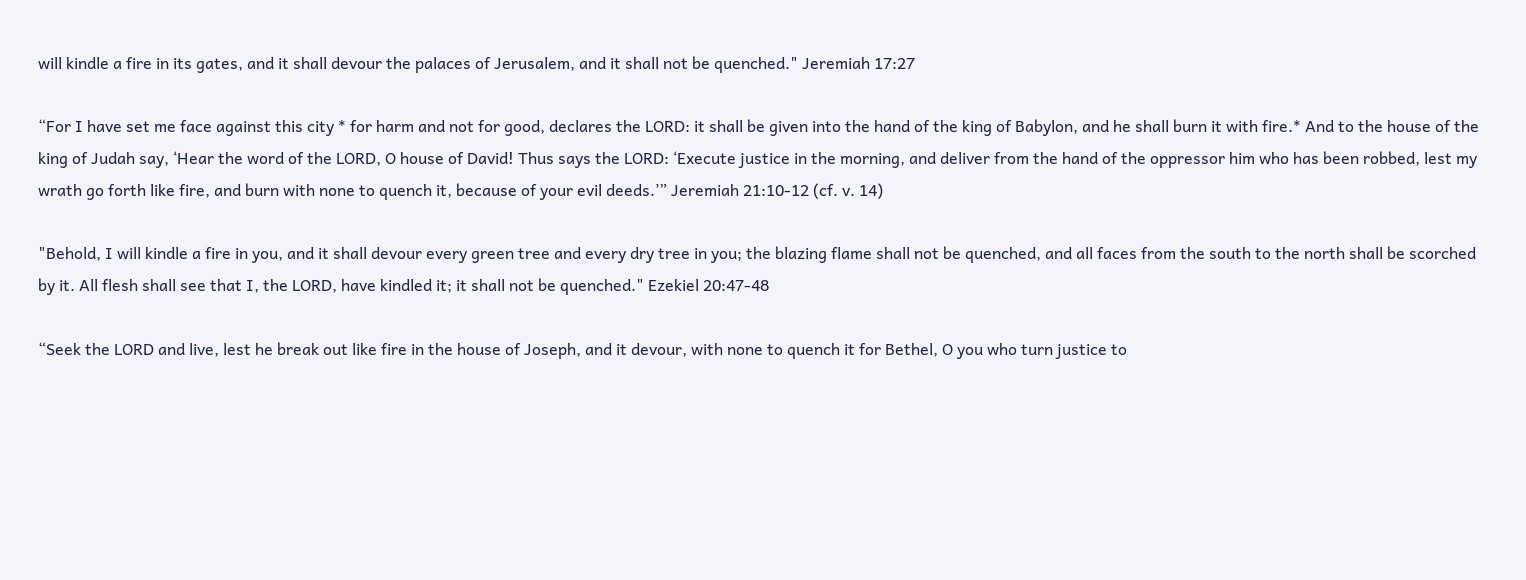will kindle a fire in its gates, and it shall devour the palaces of Jerusalem, and it shall not be quenched." Jeremiah 17:27

“For I have set me face against this city * for harm and not for good, declares the LORD: it shall be given into the hand of the king of Babylon, and he shall burn it with fire.* And to the house of the king of Judah say, ‘Hear the word of the LORD, O house of David! Thus says the LORD: ‘Execute justice in the morning, and deliver from the hand of the oppressor him who has been robbed, lest my wrath go forth like fire, and burn with none to quench it, because of your evil deeds.’” Jeremiah 21:10-12 (cf. v. 14)

"Behold, I will kindle a fire in you, and it shall devour every green tree and every dry tree in you; the blazing flame shall not be quenched, and all faces from the south to the north shall be scorched by it. All flesh shall see that I, the LORD, have kindled it; it shall not be quenched." Ezekiel 20:47-48

“Seek the LORD and live, lest he break out like fire in the house of Joseph, and it devour, with none to quench it for Bethel, O you who turn justice to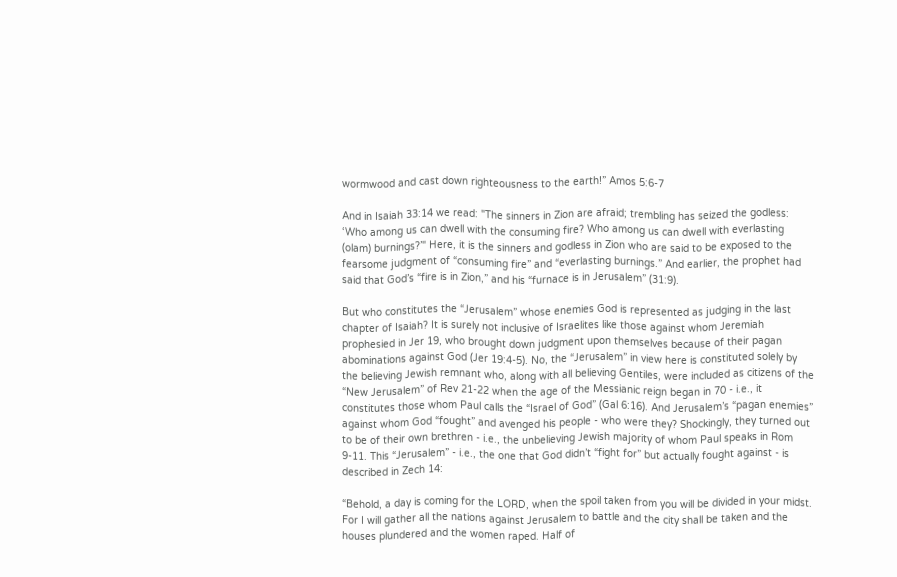wormwood and cast down righteousness to the earth!” Amos 5:6-7

And in Isaiah 33:14 we read: "The sinners in Zion are afraid; trembling has seized the godless: ‘Who among us can dwell with the consuming fire? Who among us can dwell with everlasting (olam) burnings?’" Here, it is the sinners and godless in Zion who are said to be exposed to the fearsome judgment of “consuming fire” and “everlasting burnings.” And earlier, the prophet had said that God’s “fire is in Zion,” and his “furnace is in Jerusalem” (31:9).

But who constitutes the “Jerusalem” whose enemies God is represented as judging in the last chapter of Isaiah? It is surely not inclusive of Israelites like those against whom Jeremiah prophesied in Jer 19, who brought down judgment upon themselves because of their pagan abominations against God (Jer 19:4-5). No, the “Jerusalem” in view here is constituted solely by the believing Jewish remnant who, along with all believing Gentiles, were included as citizens of the “New Jerusalem” of Rev 21-22 when the age of the Messianic reign began in 70 - i.e., it constitutes those whom Paul calls the “Israel of God” (Gal 6:16). And Jerusalem’s “pagan enemies” against whom God “fought” and avenged his people - who were they? Shockingly, they turned out to be of their own brethren - i.e., the unbelieving Jewish majority of whom Paul speaks in Rom 9-11. This “Jerusalem” - i.e., the one that God didn’t “fight for” but actually fought against - is described in Zech 14:

“Behold, a day is coming for the LORD, when the spoil taken from you will be divided in your midst. For I will gather all the nations against Jerusalem to battle and the city shall be taken and the houses plundered and the women raped. Half of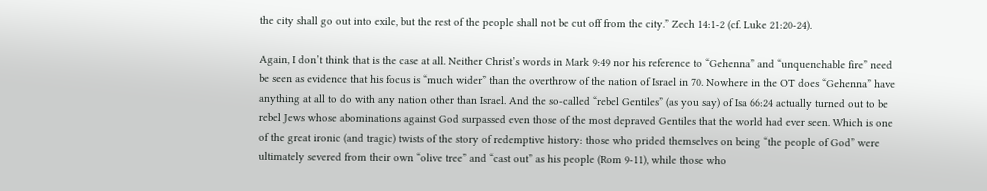the city shall go out into exile, but the rest of the people shall not be cut off from the city.” Zech 14:1-2 (cf. Luke 21:20-24).

Again, I don’t think that is the case at all. Neither Christ’s words in Mark 9:49 nor his reference to “Gehenna” and “unquenchable fire” need be seen as evidence that his focus is “much wider” than the overthrow of the nation of Israel in 70. Nowhere in the OT does “Gehenna” have anything at all to do with any nation other than Israel. And the so-called “rebel Gentiles” (as you say) of Isa 66:24 actually turned out to be rebel Jews whose abominations against God surpassed even those of the most depraved Gentiles that the world had ever seen. Which is one of the great ironic (and tragic) twists of the story of redemptive history: those who prided themselves on being “the people of God” were ultimately severed from their own “olive tree” and “cast out” as his people (Rom 9-11), while those who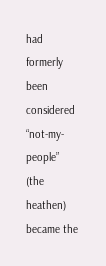had formerly been considered “not-my-people” (the heathen) became the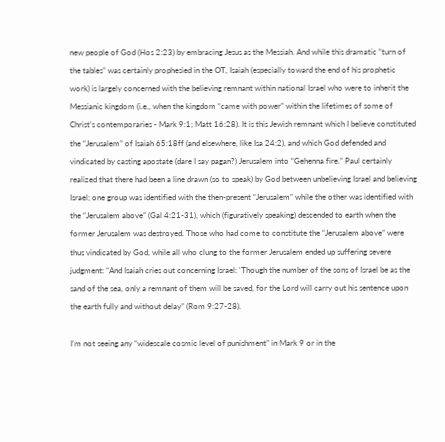new people of God (Hos 2:23) by embracing Jesus as the Messiah. And while this dramatic “turn of the tables” was certainly prophesied in the OT, Isaiah (especially toward the end of his prophetic work) is largely concerned with the believing remnant within national Israel who were to inherit the Messianic kingdom (i.e., when the kingdom “came with power” within the lifetimes of some of Christ’s contemporaries - Mark 9:1; Matt 16:28). It is this Jewish remnant which I believe constituted the “Jerusalem” of Isaiah 65:18ff (and elsewhere, like Isa 24:2), and which God defended and vindicated by casting apostate (dare I say pagan?) Jerusalem into “Gehenna fire.” Paul certainly realized that there had been a line drawn (so to speak) by God between unbelieving Israel and believing Israel; one group was identified with the then-present “Jerusalem” while the other was identified with the “Jerusalem above” (Gal 4:21-31), which (figuratively speaking) descended to earth when the former Jerusalem was destroyed. Those who had come to constitute the “Jerusalem above” were thus vindicated by God, while all who clung to the former Jerusalem ended up suffering severe judgment: “And Isaiah cries out concerning Israel: 'Though the number of the sons of Israel be as the sand of the sea, only a remnant of them will be saved, for the Lord will carry out his sentence upon the earth fully and without delay” (Rom 9:27-28).

I’m not seeing any “widescale cosmic level of punishment” in Mark 9 or in the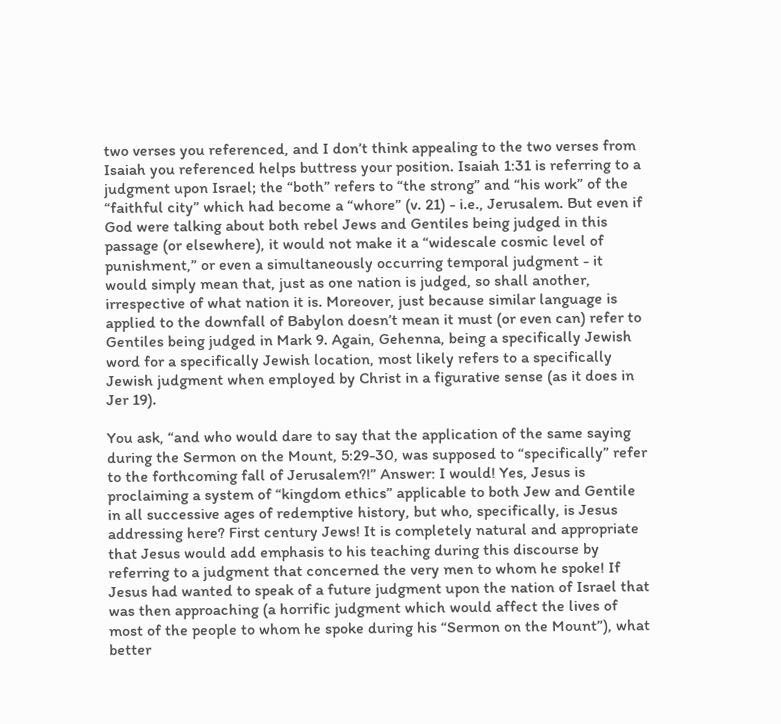two verses you referenced, and I don’t think appealing to the two verses from Isaiah you referenced helps buttress your position. Isaiah 1:31 is referring to a judgment upon Israel; the “both” refers to “the strong” and “his work” of the “faithful city” which had become a “whore” (v. 21) - i.e., Jerusalem. But even if God were talking about both rebel Jews and Gentiles being judged in this passage (or elsewhere), it would not make it a “widescale cosmic level of punishment,” or even a simultaneously occurring temporal judgment - it would simply mean that, just as one nation is judged, so shall another, irrespective of what nation it is. Moreover, just because similar language is applied to the downfall of Babylon doesn’t mean it must (or even can) refer to Gentiles being judged in Mark 9. Again, Gehenna, being a specifically Jewish word for a specifically Jewish location, most likely refers to a specifically Jewish judgment when employed by Christ in a figurative sense (as it does in Jer 19).

You ask, “and who would dare to say that the application of the same saying during the Sermon on the Mount, 5:29-30, was supposed to “specifically” refer to the forthcoming fall of Jerusalem?!” Answer: I would! Yes, Jesus is proclaiming a system of “kingdom ethics” applicable to both Jew and Gentile in all successive ages of redemptive history, but who, specifically, is Jesus addressing here? First century Jews! It is completely natural and appropriate that Jesus would add emphasis to his teaching during this discourse by referring to a judgment that concerned the very men to whom he spoke! If Jesus had wanted to speak of a future judgment upon the nation of Israel that was then approaching (a horrific judgment which would affect the lives of most of the people to whom he spoke during his “Sermon on the Mount”), what better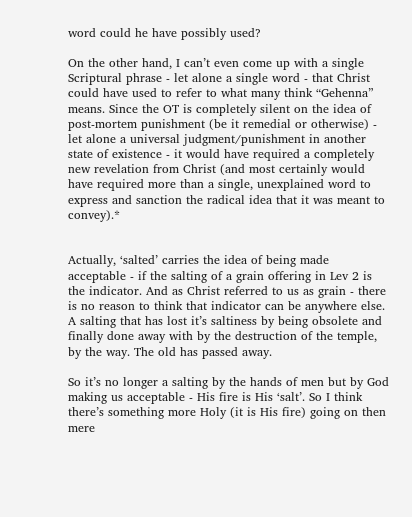word could he have possibly used?

On the other hand, I can’t even come up with a single Scriptural phrase - let alone a single word - that Christ could have used to refer to what many think “Gehenna” means. Since the OT is completely silent on the idea of post-mortem punishment (be it remedial or otherwise) - let alone a universal judgment/punishment in another state of existence - it would have required a completely new revelation from Christ (and most certainly would have required more than a single, unexplained word to express and sanction the radical idea that it was meant to convey).*


Actually, ‘salted’ carries the idea of being made acceptable - if the salting of a grain offering in Lev 2 is the indicator. And as Christ referred to us as grain - there is no reason to think that indicator can be anywhere else. A salting that has lost it’s saltiness by being obsolete and finally done away with by the destruction of the temple, by the way. The old has passed away.

So it’s no longer a salting by the hands of men but by God making us acceptable - His fire is His ‘salt’. So I think there’s something more Holy (it is His fire) going on then mere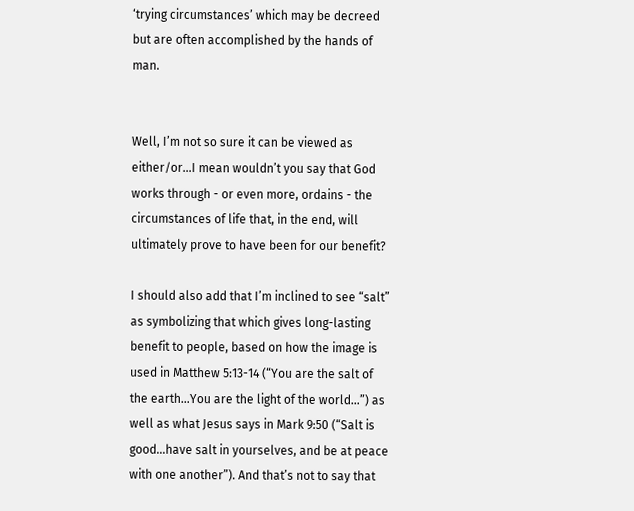‘trying circumstances’ which may be decreed but are often accomplished by the hands of man.


Well, I’m not so sure it can be viewed as either/or…I mean wouldn’t you say that God works through - or even more, ordains - the circumstances of life that, in the end, will ultimately prove to have been for our benefit?

I should also add that I’m inclined to see “salt” as symbolizing that which gives long-lasting benefit to people, based on how the image is used in Matthew 5:13-14 (“You are the salt of the earth…You are the light of the world…”) as well as what Jesus says in Mark 9:50 (“Salt is good…have salt in yourselves, and be at peace with one another”). And that’s not to say that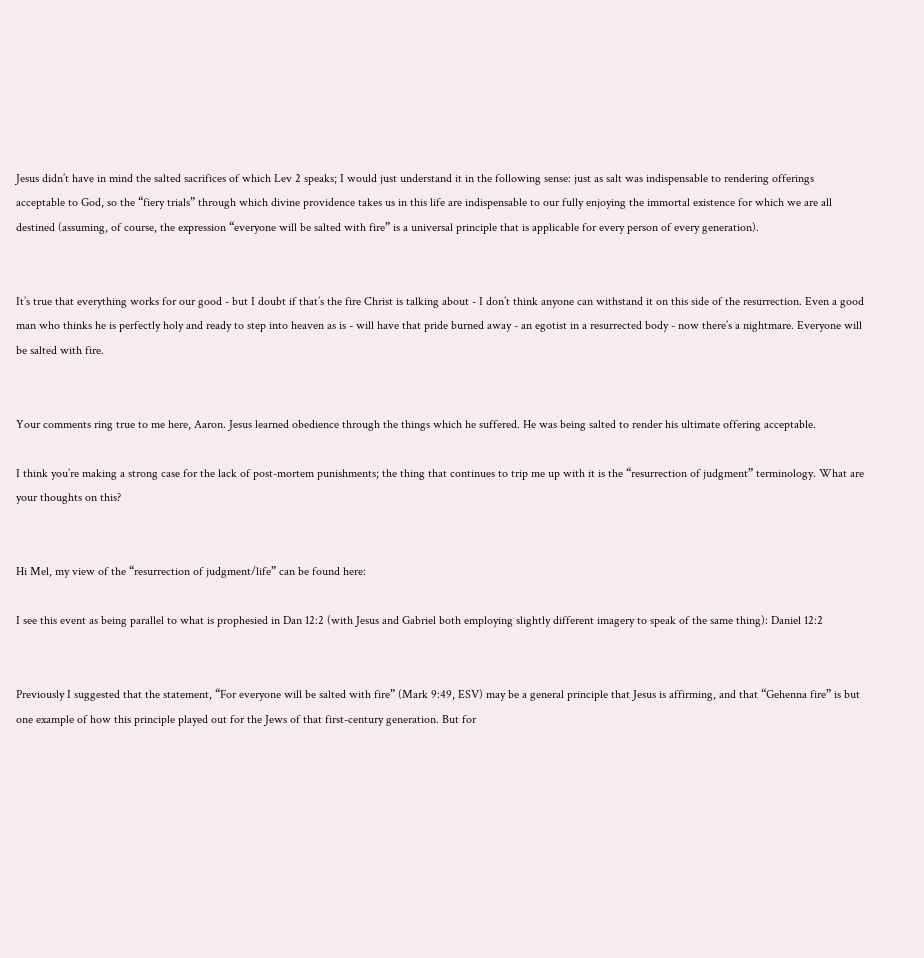Jesus didn’t have in mind the salted sacrifices of which Lev 2 speaks; I would just understand it in the following sense: just as salt was indispensable to rendering offerings acceptable to God, so the “fiery trials” through which divine providence takes us in this life are indispensable to our fully enjoying the immortal existence for which we are all destined (assuming, of course, the expression “everyone will be salted with fire” is a universal principle that is applicable for every person of every generation).


It’s true that everything works for our good - but I doubt if that’s the fire Christ is talking about - I don’t think anyone can withstand it on this side of the resurrection. Even a good man who thinks he is perfectly holy and ready to step into heaven as is - will have that pride burned away - an egotist in a resurrected body - now there’s a nightmare. Everyone will be salted with fire.


Your comments ring true to me here, Aaron. Jesus learned obedience through the things which he suffered. He was being salted to render his ultimate offering acceptable.

I think you’re making a strong case for the lack of post-mortem punishments; the thing that continues to trip me up with it is the “resurrection of judgment” terminology. What are your thoughts on this?


Hi Mel, my view of the “resurrection of judgment/life” can be found here:

I see this event as being parallel to what is prophesied in Dan 12:2 (with Jesus and Gabriel both employing slightly different imagery to speak of the same thing): Daniel 12:2


Previously I suggested that the statement, “For everyone will be salted with fire” (Mark 9:49, ESV) may be a general principle that Jesus is affirming, and that “Gehenna fire” is but one example of how this principle played out for the Jews of that first-century generation. But for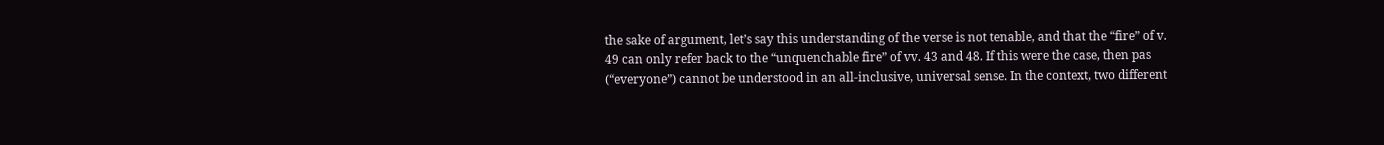the sake of argument, let’s say this understanding of the verse is not tenable, and that the “fire” of v. 49 can only refer back to the “unquenchable fire” of vv. 43 and 48. If this were the case, then pas (“everyone”) cannot be understood in an all-inclusive, universal sense. In the context, two different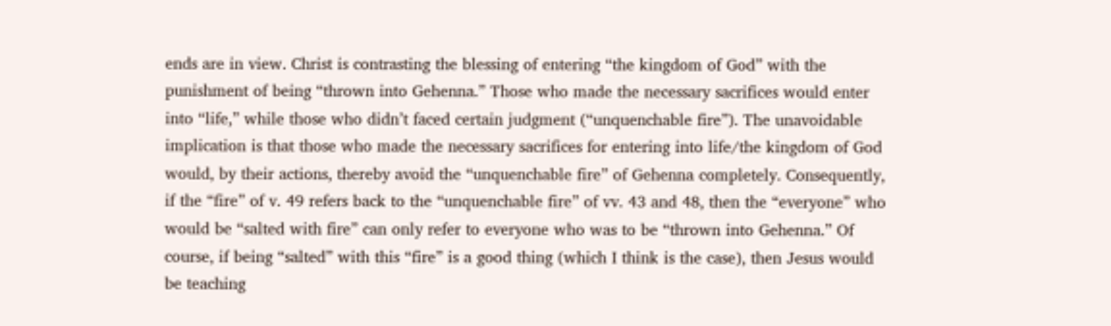ends are in view. Christ is contrasting the blessing of entering “the kingdom of God” with the punishment of being “thrown into Gehenna.” Those who made the necessary sacrifices would enter into “life,” while those who didn’t faced certain judgment (“unquenchable fire”). The unavoidable implication is that those who made the necessary sacrifices for entering into life/the kingdom of God would, by their actions, thereby avoid the “unquenchable fire” of Gehenna completely. Consequently, if the “fire” of v. 49 refers back to the “unquenchable fire” of vv. 43 and 48, then the “everyone” who would be “salted with fire” can only refer to everyone who was to be “thrown into Gehenna.” Of course, if being “salted” with this “fire” is a good thing (which I think is the case), then Jesus would be teaching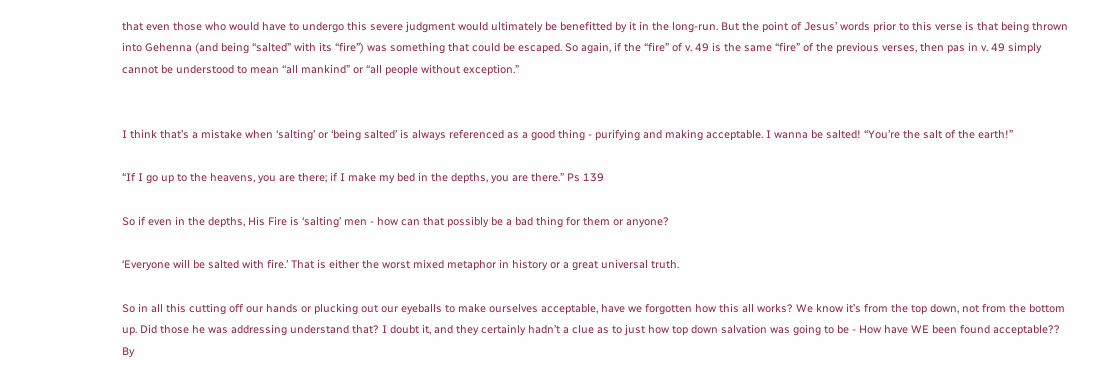that even those who would have to undergo this severe judgment would ultimately be benefitted by it in the long-run. But the point of Jesus’ words prior to this verse is that being thrown into Gehenna (and being “salted” with its “fire”) was something that could be escaped. So again, if the “fire” of v. 49 is the same “fire” of the previous verses, then pas in v. 49 simply cannot be understood to mean “all mankind” or “all people without exception.”


I think that’s a mistake when ‘salting’ or ‘being salted’ is always referenced as a good thing - purifying and making acceptable. I wanna be salted! “You’re the salt of the earth!”

“If I go up to the heavens, you are there; if I make my bed in the depths, you are there.” Ps 139

So if even in the depths, His Fire is ‘salting’ men - how can that possibly be a bad thing for them or anyone?

‘Everyone will be salted with fire.’ That is either the worst mixed metaphor in history or a great universal truth.

So in all this cutting off our hands or plucking out our eyeballs to make ourselves acceptable, have we forgotten how this all works? We know it’s from the top down, not from the bottom up. Did those he was addressing understand that? I doubt it, and they certainly hadn’t a clue as to just how top down salvation was going to be - How have WE been found acceptable?? By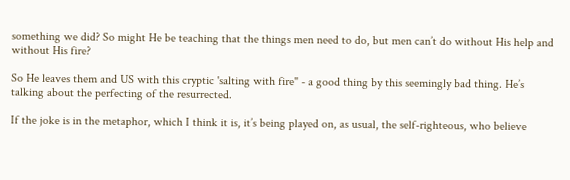something we did? So might He be teaching that the things men need to do, but men can’t do without His help and without His fire?

So He leaves them and US with this cryptic 'salting with fire" - a good thing by this seemingly bad thing. He’s talking about the perfecting of the resurrected.

If the joke is in the metaphor, which I think it is, it’s being played on, as usual, the self-righteous, who believe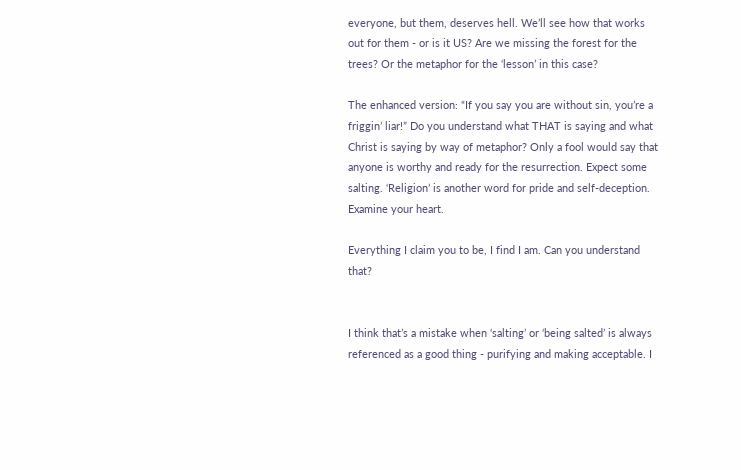everyone, but them, deserves hell. We’ll see how that works out for them - or is it US? Are we missing the forest for the trees? Or the metaphor for the ‘lesson’ in this case?

The enhanced version: “If you say you are without sin, you’re a friggin’ liar!” Do you understand what THAT is saying and what Christ is saying by way of metaphor? Only a fool would say that anyone is worthy and ready for the resurrection. Expect some salting. ‘Religion’ is another word for pride and self-deception. Examine your heart.

Everything I claim you to be, I find I am. Can you understand that?


I think that’s a mistake when ‘salting’ or ‘being salted’ is always referenced as a good thing - purifying and making acceptable. I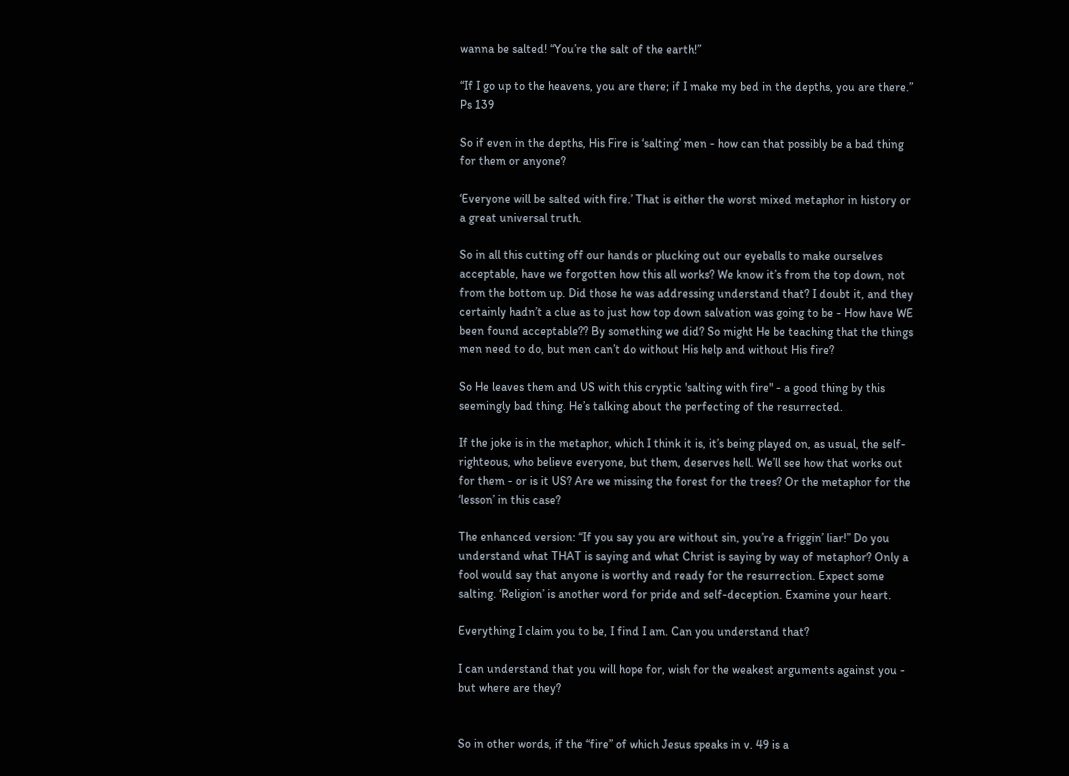wanna be salted! “You’re the salt of the earth!”

“If I go up to the heavens, you are there; if I make my bed in the depths, you are there.” Ps 139

So if even in the depths, His Fire is ‘salting’ men - how can that possibly be a bad thing for them or anyone?

‘Everyone will be salted with fire.’ That is either the worst mixed metaphor in history or a great universal truth.

So in all this cutting off our hands or plucking out our eyeballs to make ourselves acceptable, have we forgotten how this all works? We know it’s from the top down, not from the bottom up. Did those he was addressing understand that? I doubt it, and they certainly hadn’t a clue as to just how top down salvation was going to be - How have WE been found acceptable?? By something we did? So might He be teaching that the things men need to do, but men can’t do without His help and without His fire?

So He leaves them and US with this cryptic 'salting with fire" - a good thing by this seemingly bad thing. He’s talking about the perfecting of the resurrected.

If the joke is in the metaphor, which I think it is, it’s being played on, as usual, the self-righteous, who believe everyone, but them, deserves hell. We’ll see how that works out for them - or is it US? Are we missing the forest for the trees? Or the metaphor for the ‘lesson’ in this case?

The enhanced version: “If you say you are without sin, you’re a friggin’ liar!” Do you understand what THAT is saying and what Christ is saying by way of metaphor? Only a fool would say that anyone is worthy and ready for the resurrection. Expect some salting. ‘Religion’ is another word for pride and self-deception. Examine your heart.

Everything I claim you to be, I find I am. Can you understand that?

I can understand that you will hope for, wish for the weakest arguments against you - but where are they?


So in other words, if the “fire” of which Jesus speaks in v. 49 is a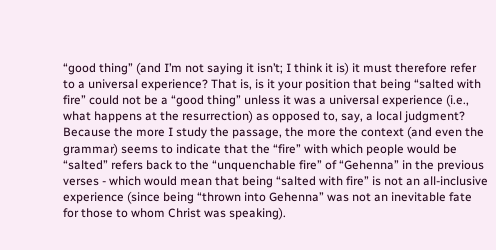“good thing” (and I’m not saying it isn’t; I think it is) it must therefore refer to a universal experience? That is, is it your position that being “salted with fire” could not be a “good thing” unless it was a universal experience (i.e., what happens at the resurrection) as opposed to, say, a local judgment? Because the more I study the passage, the more the context (and even the grammar) seems to indicate that the “fire” with which people would be “salted” refers back to the “unquenchable fire” of “Gehenna” in the previous verses - which would mean that being “salted with fire” is not an all-inclusive experience (since being “thrown into Gehenna” was not an inevitable fate for those to whom Christ was speaking).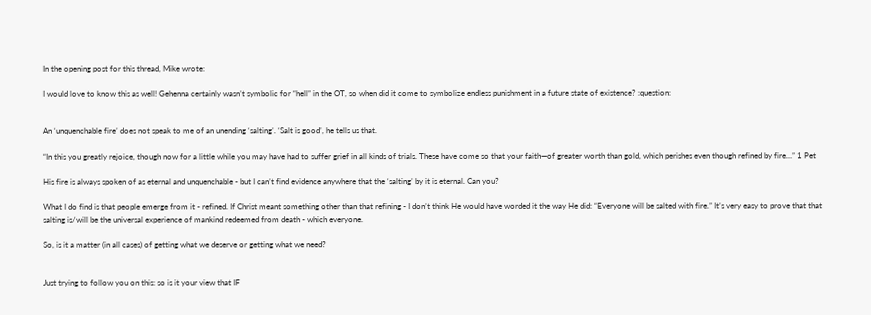In the opening post for this thread, Mike wrote:

I would love to know this as well! Gehenna certainly wasn’t symbolic for “hell” in the OT, so when did it come to symbolize endless punishment in a future state of existence? :question:


An ‘unquenchable fire’ does not speak to me of an unending ‘salting’. ‘Salt is good’, he tells us that.

“In this you greatly rejoice, though now for a little while you may have had to suffer grief in all kinds of trials. These have come so that your faith—of greater worth than gold, which perishes even though refined by fire…” 1 Pet

His fire is always spoken of as eternal and unquenchable - but I can’t find evidence anywhere that the ‘salting’ by it is eternal. Can you?

What I do find is that people emerge from it - refined. If Christ meant something other than that refining - I don’t think He would have worded it the way He did: “Everyone will be salted with fire.” It’s very easy to prove that that salting is/will be the universal experience of mankind redeemed from death - which everyone.

So, is it a matter (in all cases) of getting what we deserve or getting what we need?


Just trying to follow you on this: so is it your view that IF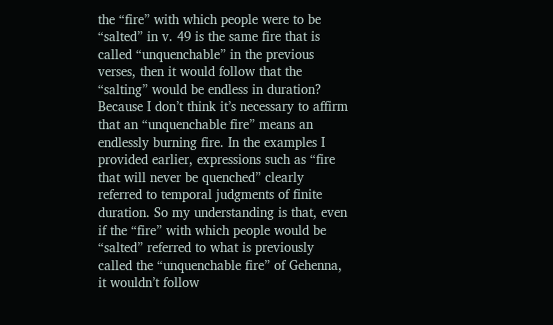the “fire” with which people were to be “salted” in v. 49 is the same fire that is called “unquenchable” in the previous verses, then it would follow that the “salting” would be endless in duration? Because I don’t think it’s necessary to affirm that an “unquenchable fire” means an endlessly burning fire. In the examples I provided earlier, expressions such as “fire that will never be quenched” clearly referred to temporal judgments of finite duration. So my understanding is that, even if the “fire” with which people would be “salted” referred to what is previously called the “unquenchable fire” of Gehenna, it wouldn’t follow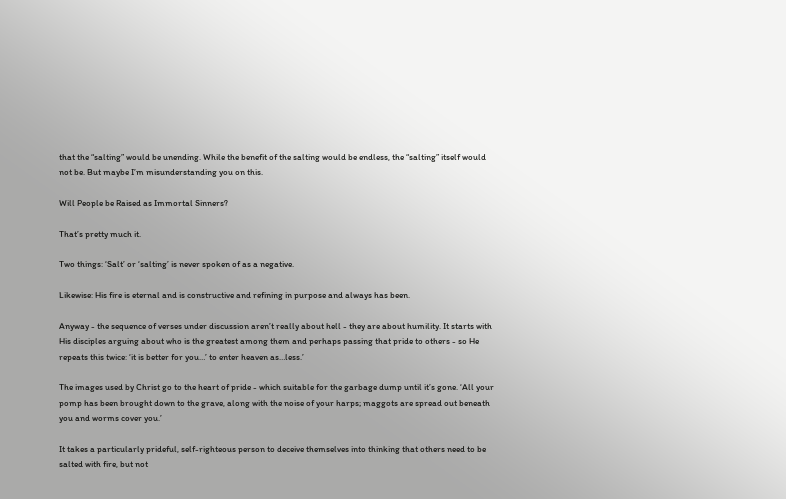that the “salting” would be unending. While the benefit of the salting would be endless, the “salting” itself would not be. But maybe I’m misunderstanding you on this.

Will People be Raised as Immortal Sinners?

That’s pretty much it.

Two things: ‘Salt’ or ‘salting’ is never spoken of as a negative.

Likewise: His fire is eternal and is constructive and refining in purpose and always has been.

Anyway - the sequence of verses under discussion aren’t really about hell - they are about humility. It starts with His disciples arguing about who is the greatest among them and perhaps passing that pride to others - so He repeats this twice: ‘it is better for you…’ to enter heaven as…less.’

The images used by Christ go to the heart of pride - which suitable for the garbage dump until it’s gone. ‘All your pomp has been brought down to the grave, along with the noise of your harps; maggots are spread out beneath you and worms cover you.’

It takes a particularly prideful, self-righteous person to deceive themselves into thinking that others need to be salted with fire, but not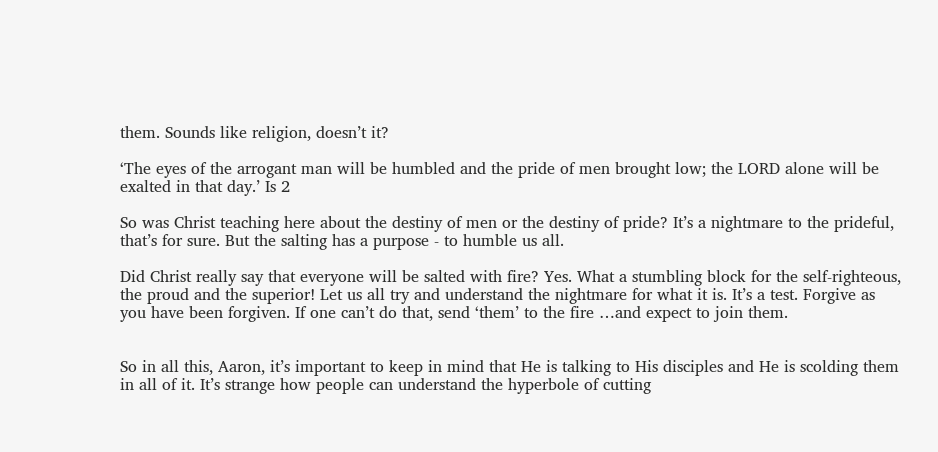them. Sounds like religion, doesn’t it?

‘The eyes of the arrogant man will be humbled and the pride of men brought low; the LORD alone will be exalted in that day.’ Is 2

So was Christ teaching here about the destiny of men or the destiny of pride? It’s a nightmare to the prideful, that’s for sure. But the salting has a purpose - to humble us all.

Did Christ really say that everyone will be salted with fire? Yes. What a stumbling block for the self-righteous, the proud and the superior! Let us all try and understand the nightmare for what it is. It’s a test. Forgive as you have been forgiven. If one can’t do that, send ‘them’ to the fire …and expect to join them.


So in all this, Aaron, it’s important to keep in mind that He is talking to His disciples and He is scolding them in all of it. It’s strange how people can understand the hyperbole of cutting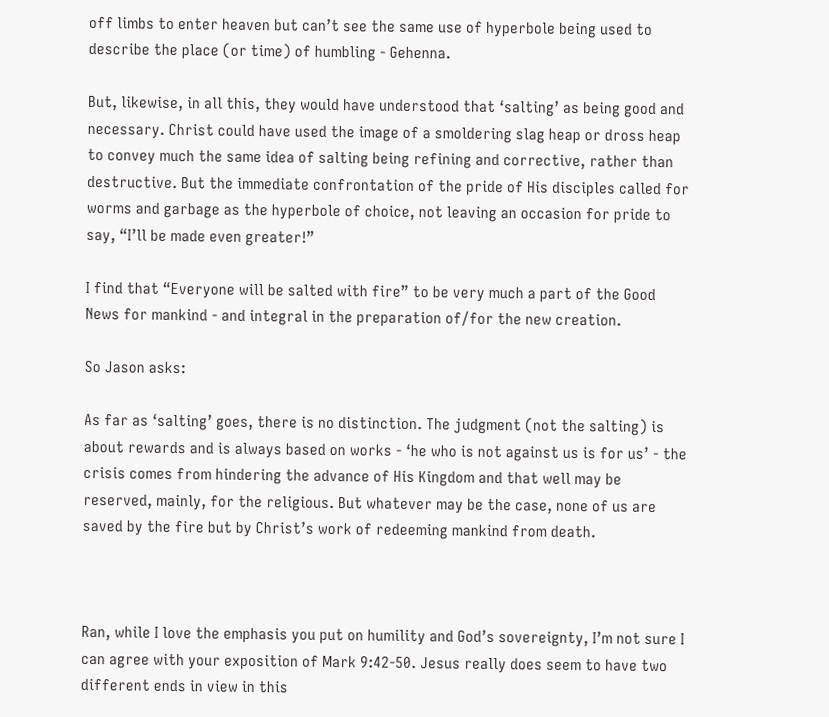off limbs to enter heaven but can’t see the same use of hyperbole being used to describe the place (or time) of humbling - Gehenna.

But, likewise, in all this, they would have understood that ‘salting’ as being good and necessary. Christ could have used the image of a smoldering slag heap or dross heap to convey much the same idea of salting being refining and corrective, rather than destructive. But the immediate confrontation of the pride of His disciples called for worms and garbage as the hyperbole of choice, not leaving an occasion for pride to say, “I’ll be made even greater!”

I find that “Everyone will be salted with fire” to be very much a part of the Good News for mankind - and integral in the preparation of/for the new creation.

So Jason asks:

As far as ‘salting’ goes, there is no distinction. The judgment (not the salting) is about rewards and is always based on works - ‘he who is not against us is for us’ - the crisis comes from hindering the advance of His Kingdom and that well may be reserved, mainly, for the religious. But whatever may be the case, none of us are saved by the fire but by Christ’s work of redeeming mankind from death.



Ran, while I love the emphasis you put on humility and God’s sovereignty, I’m not sure I can agree with your exposition of Mark 9:42-50. Jesus really does seem to have two different ends in view in this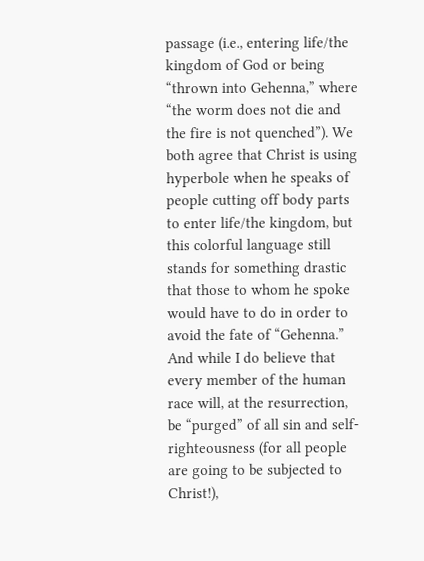passage (i.e., entering life/the kingdom of God or being “thrown into Gehenna,” where “the worm does not die and the fire is not quenched”). We both agree that Christ is using hyperbole when he speaks of people cutting off body parts to enter life/the kingdom, but this colorful language still stands for something drastic that those to whom he spoke would have to do in order to avoid the fate of “Gehenna.” And while I do believe that every member of the human race will, at the resurrection, be “purged” of all sin and self-righteousness (for all people are going to be subjected to Christ!),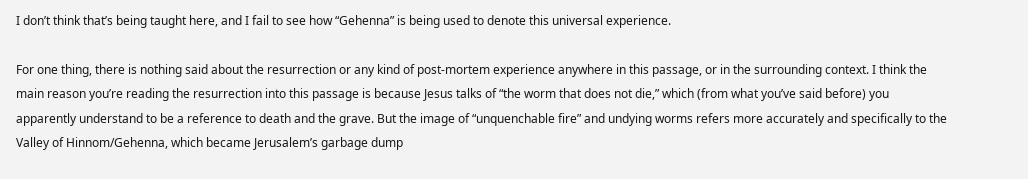I don’t think that’s being taught here, and I fail to see how “Gehenna” is being used to denote this universal experience.

For one thing, there is nothing said about the resurrection or any kind of post-mortem experience anywhere in this passage, or in the surrounding context. I think the main reason you’re reading the resurrection into this passage is because Jesus talks of “the worm that does not die,” which (from what you’ve said before) you apparently understand to be a reference to death and the grave. But the image of “unquenchable fire” and undying worms refers more accurately and specifically to the Valley of Hinnom/Gehenna, which became Jerusalem’s garbage dump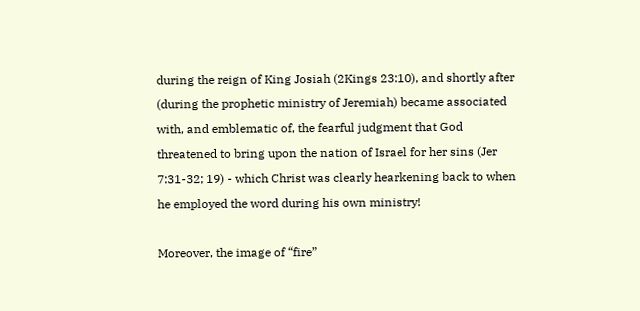during the reign of King Josiah (2Kings 23:10), and shortly after (during the prophetic ministry of Jeremiah) became associated with, and emblematic of, the fearful judgment that God threatened to bring upon the nation of Israel for her sins (Jer 7:31-32; 19) - which Christ was clearly hearkening back to when he employed the word during his own ministry!

Moreover, the image of “fire”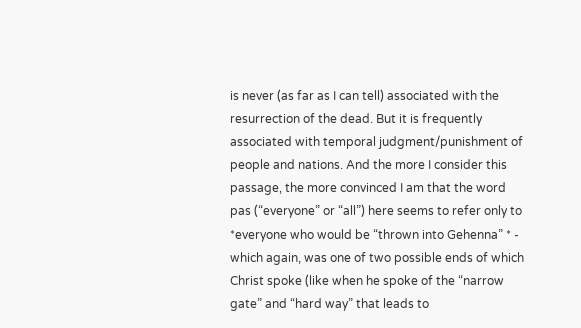is never (as far as I can tell) associated with the resurrection of the dead. But it is frequently associated with temporal judgment/punishment of people and nations. And the more I consider this passage, the more convinced I am that the word pas (“everyone” or “all”) here seems to refer only to *everyone who would be “thrown into Gehenna” * - which again, was one of two possible ends of which Christ spoke (like when he spoke of the “narrow gate” and “hard way” that leads to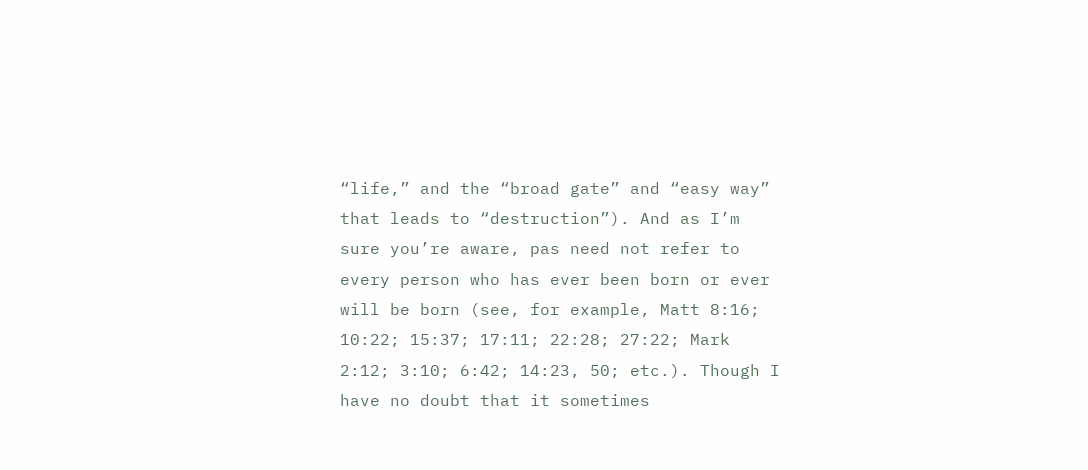“life,” and the “broad gate” and “easy way” that leads to “destruction”). And as I’m sure you’re aware, pas need not refer to every person who has ever been born or ever will be born (see, for example, Matt 8:16; 10:22; 15:37; 17:11; 22:28; 27:22; Mark 2:12; 3:10; 6:42; 14:23, 50; etc.). Though I have no doubt that it sometimes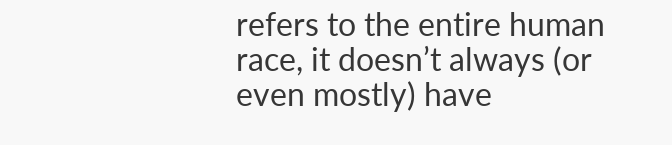refers to the entire human race, it doesn’t always (or even mostly) have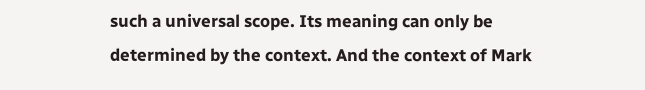such a universal scope. Its meaning can only be determined by the context. And the context of Mark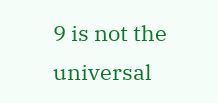9 is not the universal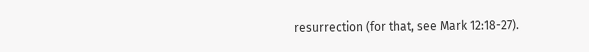resurrection (for that, see Mark 12:18-27).